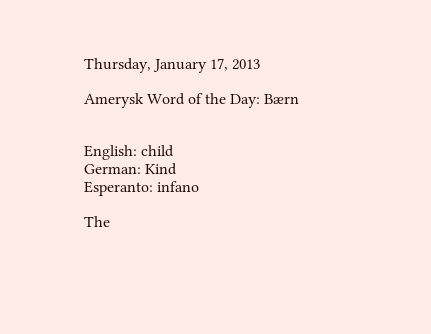Thursday, January 17, 2013

Amerysk Word of the Day: Bærn


English: child
German: Kind
Esperanto: infano

The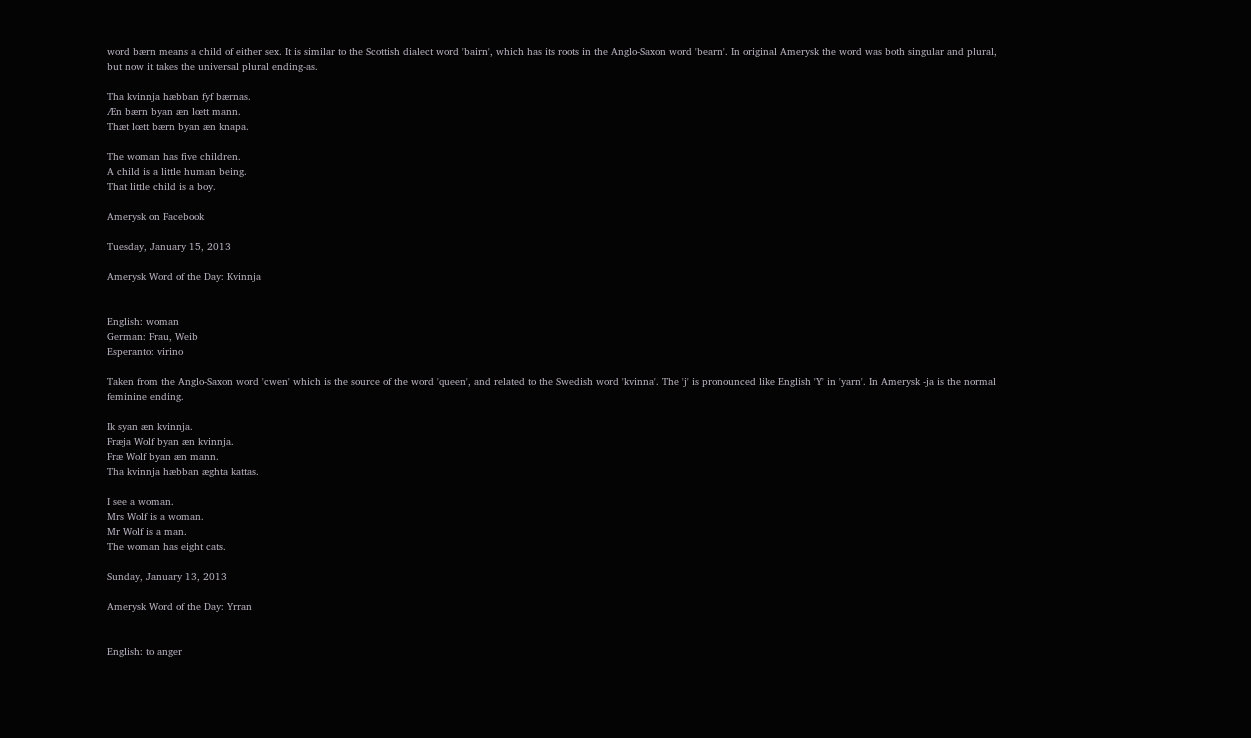word bærn means a child of either sex. It is similar to the Scottish dialect word 'bairn', which has its roots in the Anglo-Saxon word 'bearn'. In original Amerysk the word was both singular and plural, but now it takes the universal plural ending-as.

Tha kvinnja hæbban fyf bærnas.
Æn bærn byan æn lœtt mann.
Thæt lœtt bærn byan æn knapa.

The woman has five children.
A child is a little human being.
That little child is a boy.

Amerysk on Facebook

Tuesday, January 15, 2013

Amerysk Word of the Day: Kvinnja


English: woman
German: Frau, Weib
Esperanto: virino

Taken from the Anglo-Saxon word 'cwen' which is the source of the word 'queen', and related to the Swedish word 'kvinna'. The 'j' is pronounced like English 'Y' in 'yarn'. In Amerysk -ja is the normal feminine ending.

Ik syan æn kvinnja.
Fræja Wolf byan æn kvinnja.
Fræ Wolf byan æn mann.
Tha kvinnja hæbban æghta kattas.

I see a woman.
Mrs Wolf is a woman.
Mr Wolf is a man.
The woman has eight cats.

Sunday, January 13, 2013

Amerysk Word of the Day: Yrran


English: to anger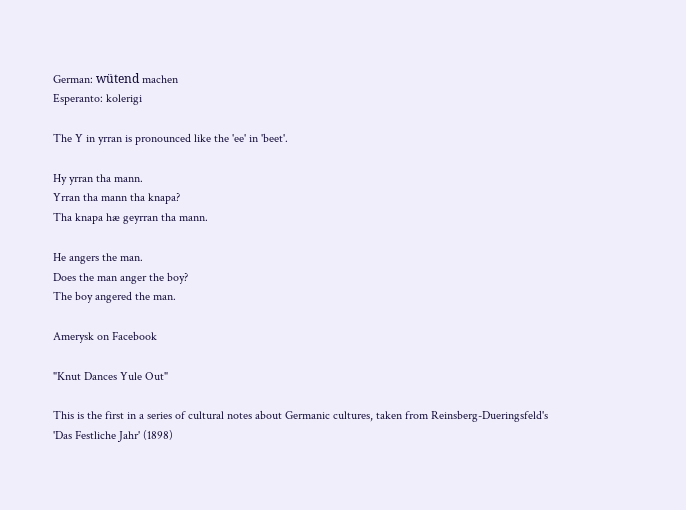German: wütend machen
Esperanto: kolerigi

The Y in yrran is pronounced like the 'ee' in 'beet'.

Hy yrran tha mann.
Yrran tha mann tha knapa?
Tha knapa hæ geyrran tha mann.

He angers the man.
Does the man anger the boy?
The boy angered the man.

Amerysk on Facebook

"Knut Dances Yule Out"

This is the first in a series of cultural notes about Germanic cultures, taken from Reinsberg-Dueringsfeld's 'Das Festliche Jahr' (1898)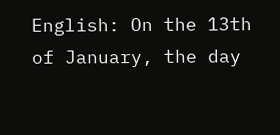English: On the 13th of January, the day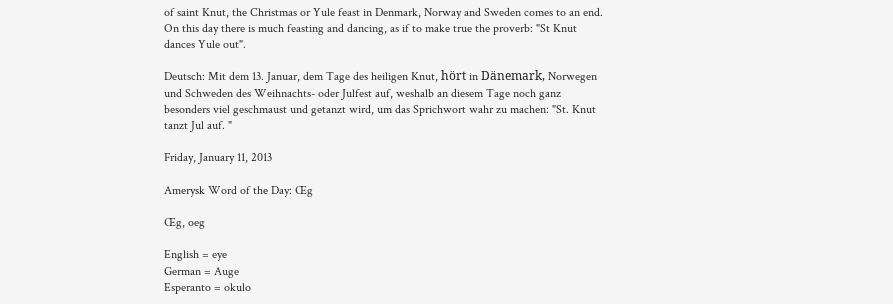of saint Knut, the Christmas or Yule feast in Denmark, Norway and Sweden comes to an end. On this day there is much feasting and dancing, as if to make true the proverb: "St Knut dances Yule out".

Deutsch: Mit dem 13. Januar, dem Tage des heiligen Knut, hört in Dänemark, Norwegen und Schweden des Weihnachts- oder Julfest auf, weshalb an diesem Tage noch ganz besonders viel geschmaust und getanzt wird, um das Sprichwort wahr zu machen: "St. Knut tanzt Jul auf. "

Friday, January 11, 2013

Amerysk Word of the Day: Œg

Œg, oeg

English = eye
German = Auge
Esperanto = okulo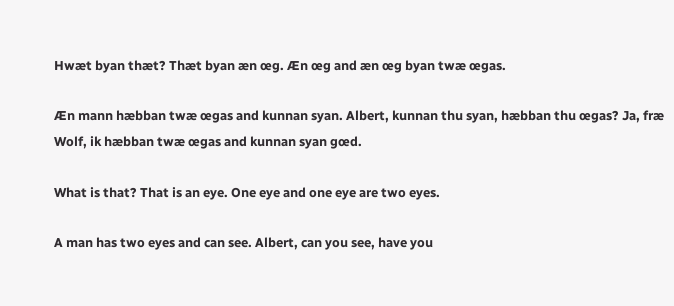Hwæt byan thæt? Thæt byan æn œg. Æn œg and æn œg byan twæ œgas.

Æn mann hæbban twæ œgas and kunnan syan. Albert, kunnan thu syan, hæbban thu œgas? Ja, fræ Wolf, ik hæbban twæ œgas and kunnan syan gœd.

What is that? That is an eye. One eye and one eye are two eyes.

A man has two eyes and can see. Albert, can you see, have you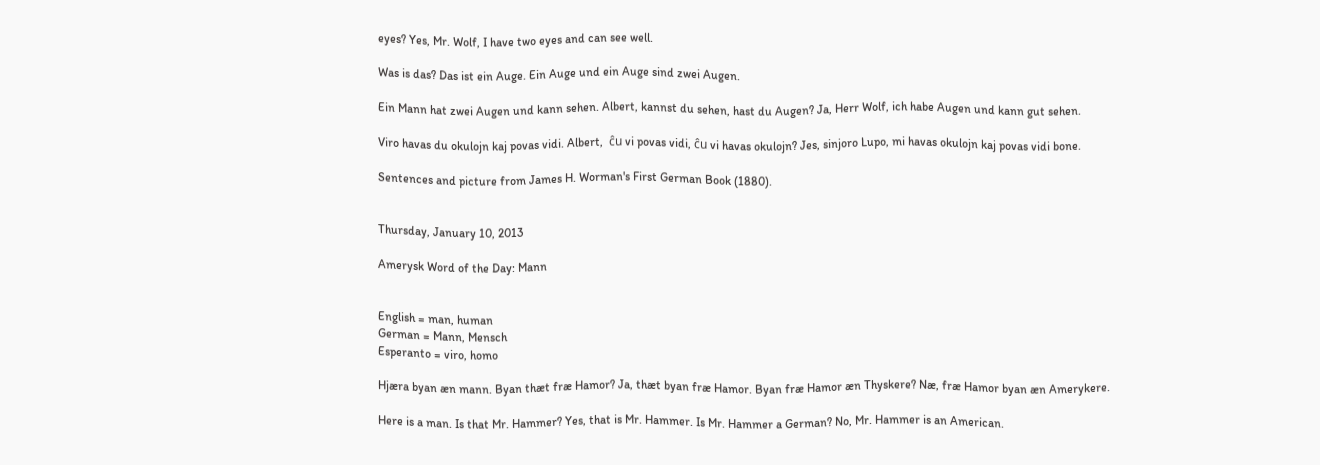eyes? Yes, Mr. Wolf, I have two eyes and can see well.

Was is das? Das ist ein Auge. Ein Auge und ein Auge sind zwei Augen.

Ein Mann hat zwei Augen und kann sehen. Albert, kannst du sehen, hast du Augen? Ja, Herr Wolf, ich habe Augen und kann gut sehen.

Viro havas du okulojn kaj povas vidi. Albert,  ĉu vi povas vidi, ĉu vi havas okulojn? Jes, sinjoro Lupo, mi havas okulojn kaj povas vidi bone.

Sentences and picture from James H. Worman's First German Book (1880).


Thursday, January 10, 2013

Amerysk Word of the Day: Mann


English = man, human
German = Mann, Mensch
Esperanto = viro, homo

Hjæra byan æn mann. Byan thæt fræ Hamor? Ja, thæt byan fræ Hamor. Byan fræ Hamor æn Thyskere? Næ, fræ Hamor byan æn Amerykere.

Here is a man. Is that Mr. Hammer? Yes, that is Mr. Hammer. Is Mr. Hammer a German? No, Mr. Hammer is an American.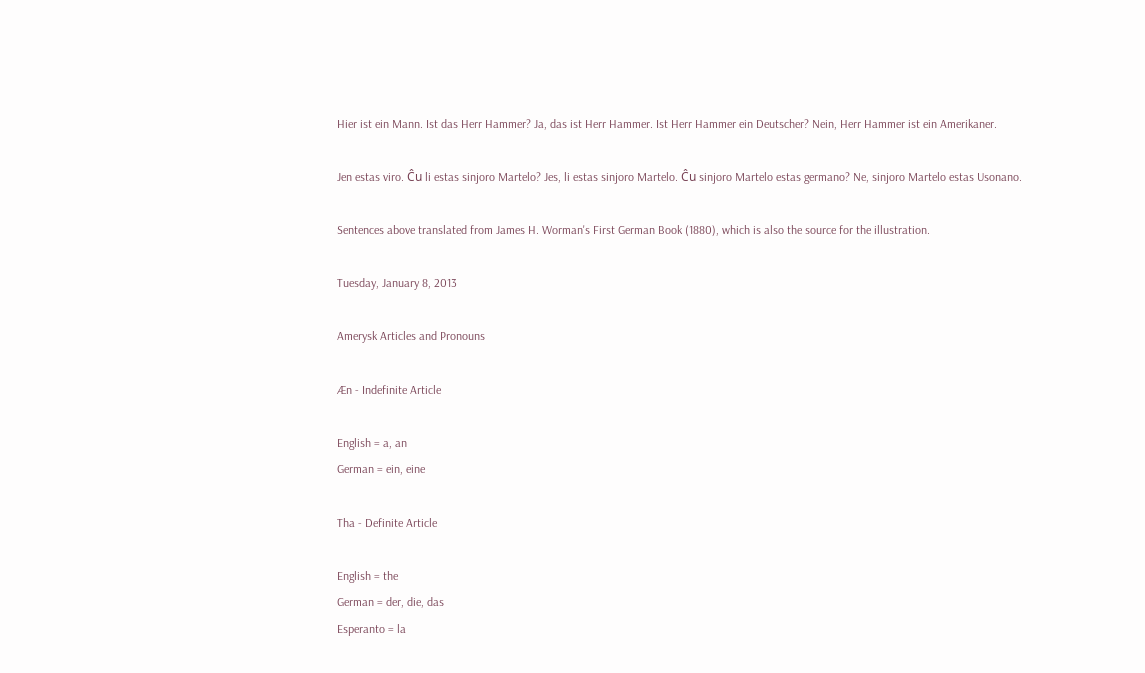Hier ist ein Mann. Ist das Herr Hammer? Ja, das ist Herr Hammer. Ist Herr Hammer ein Deutscher? Nein, Herr Hammer ist ein Amerikaner.

Jen estas viro. Ĉu li estas sinjoro Martelo? Jes, li estas sinjoro Martelo. Ĉu sinjoro Martelo estas germano? Ne, sinjoro Martelo estas Usonano.

Sentences above translated from James H. Worman's First German Book (1880), which is also the source for the illustration.

Tuesday, January 8, 2013

Amerysk Articles and Pronouns

Æn - Indefinite Article

English = a, an
German = ein, eine

Tha - Definite Article

English = the
German = der, die, das
Esperanto = la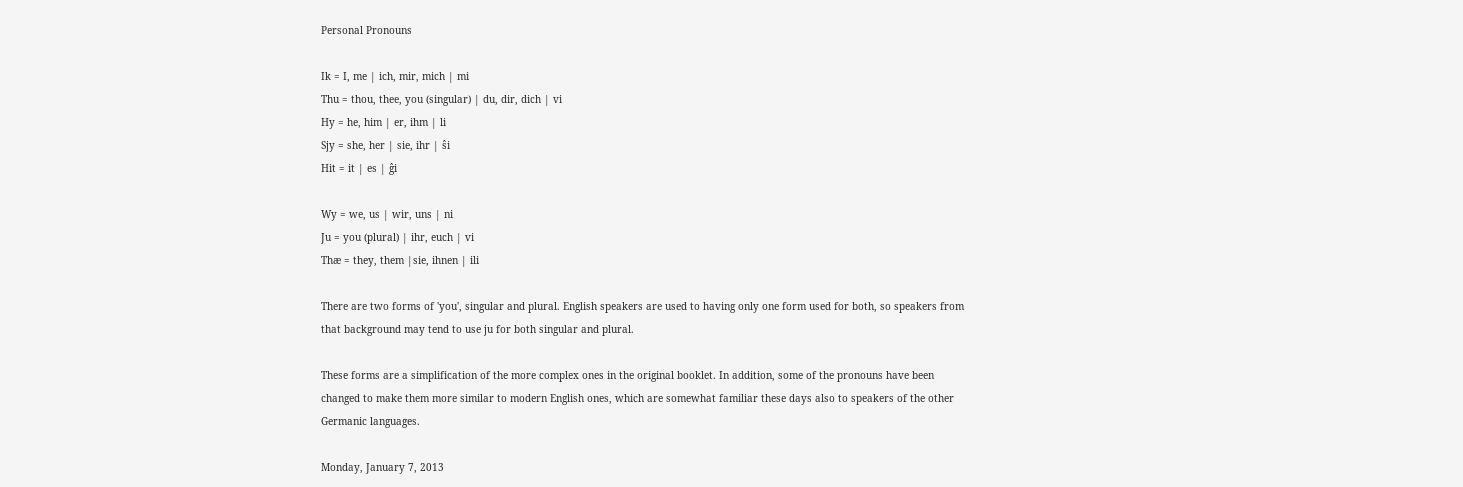Personal Pronouns

Ik = I, me | ich, mir, mich | mi
Thu = thou, thee, you (singular) | du, dir, dich | vi
Hy = he, him | er, ihm | li
Sjy = she, her | sie, ihr | ŝi
Hit = it | es | ĝi

Wy = we, us | wir, uns | ni
Ju = you (plural) | ihr, euch | vi
Thæ = they, them |sie, ihnen | ili

There are two forms of 'you', singular and plural. English speakers are used to having only one form used for both, so speakers from that background may tend to use ju for both singular and plural.

These forms are a simplification of the more complex ones in the original booklet. In addition, some of the pronouns have been changed to make them more similar to modern English ones, which are somewhat familiar these days also to speakers of the other Germanic languages.

Monday, January 7, 2013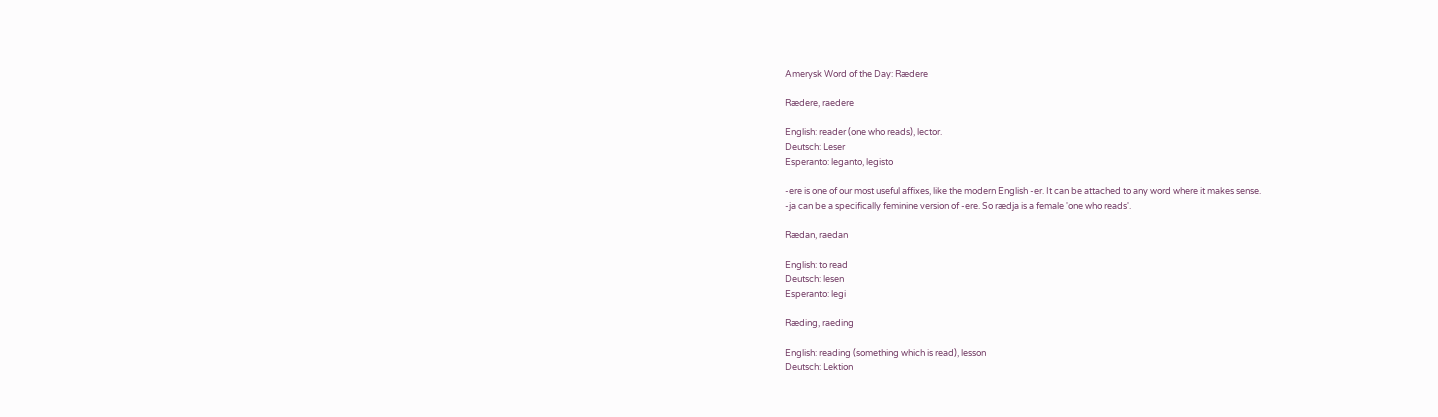Amerysk Word of the Day: Rædere

Rædere, raedere

English: reader (one who reads), lector.
Deutsch: Leser
Esperanto: leganto, legisto

-ere is one of our most useful affixes, like the modern English -er. It can be attached to any word where it makes sense.
-ja can be a specifically feminine version of -ere. So rædja is a female 'one who reads'.

Rædan, raedan

English: to read
Deutsch: lesen
Esperanto: legi

Ræding, raeding

English: reading (something which is read), lesson
Deutsch: Lektion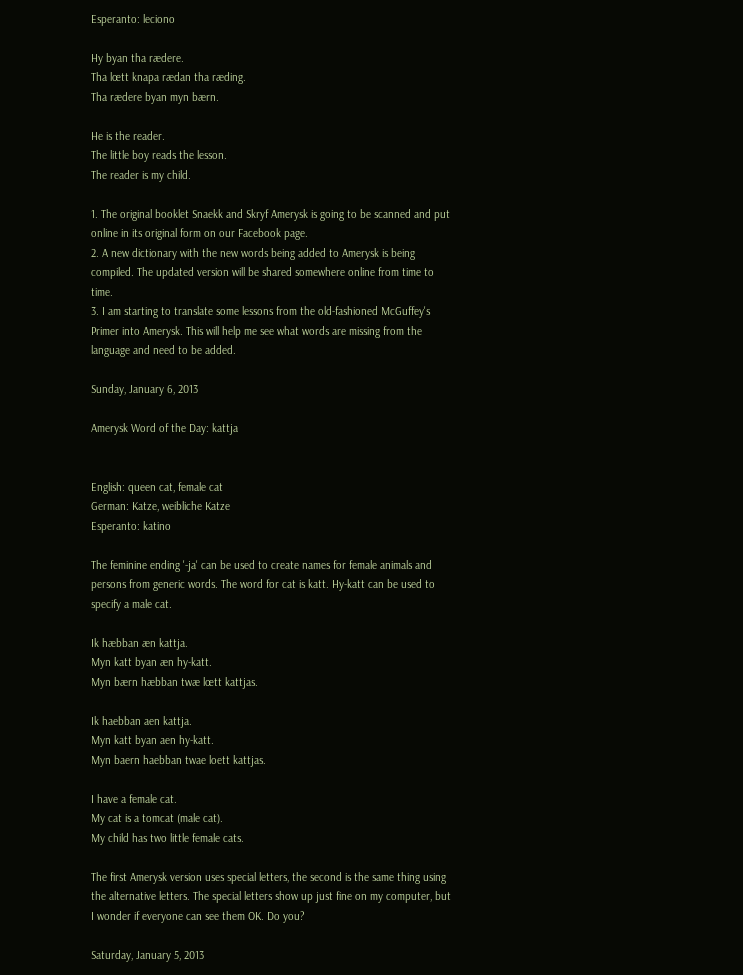Esperanto: leciono

Hy byan tha rædere.
Tha lœtt knapa rædan tha ræding.
Tha rædere byan myn bærn.

He is the reader.
The little boy reads the lesson.
The reader is my child.

1. The original booklet Snaekk and Skryf Amerysk is going to be scanned and put online in its original form on our Facebook page.
2. A new dictionary with the new words being added to Amerysk is being compiled. The updated version will be shared somewhere online from time to time.
3. I am starting to translate some lessons from the old-fashioned McGuffey's Primer into Amerysk. This will help me see what words are missing from the language and need to be added.

Sunday, January 6, 2013

Amerysk Word of the Day: kattja


English: queen cat, female cat
German: Katze, weibliche Katze
Esperanto: katino

The feminine ending '-ja' can be used to create names for female animals and persons from generic words. The word for cat is katt. Hy-katt can be used to specify a male cat.

Ik hæbban æn kattja.
Myn katt byan æn hy-katt.
Myn bærn hæbban twæ lœtt kattjas.

Ik haebban aen kattja.
Myn katt byan aen hy-katt.
Myn baern haebban twae loett kattjas.

I have a female cat.
My cat is a tomcat (male cat).
My child has two little female cats.

The first Amerysk version uses special letters, the second is the same thing using the alternative letters. The special letters show up just fine on my computer, but I wonder if everyone can see them OK. Do you?

Saturday, January 5, 2013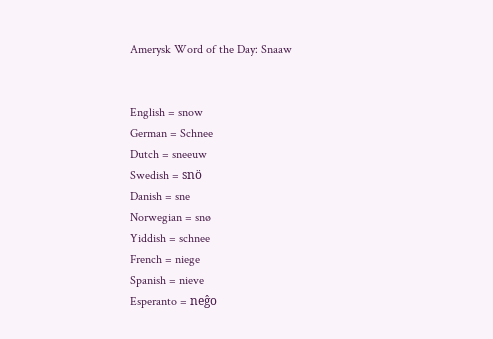Amerysk Word of the Day: Snaaw


English = snow
German = Schnee
Dutch = sneeuw
Swedish = snö
Danish = sne
Norwegian = snø
Yiddish = schnee
French = niege
Spanish = nieve
Esperanto = neĝo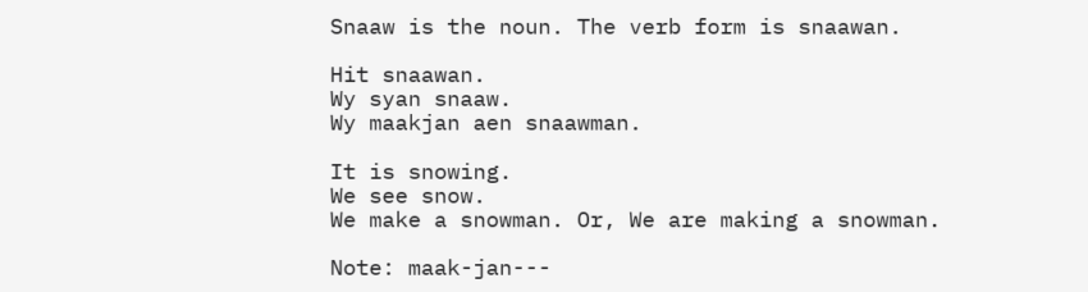Snaaw is the noun. The verb form is snaawan.

Hit snaawan.
Wy syan snaaw.
Wy maakjan aen snaawman.

It is snowing.
We see snow.
We make a snowman. Or, We are making a snowman.

Note: maak-jan---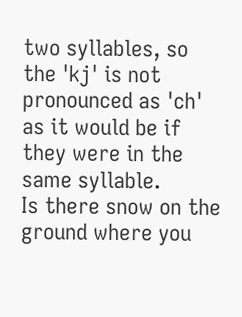two syllables, so the 'kj' is not pronounced as 'ch' as it would be if they were in the same syllable.
Is there snow on the ground where you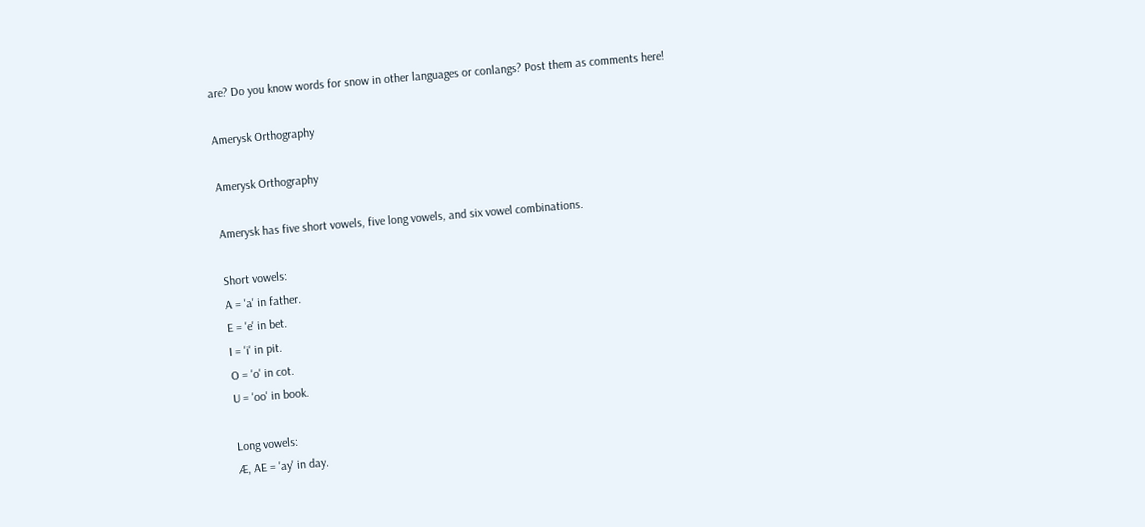are? Do you know words for snow in other languages or conlangs? Post them as comments here!

Amerysk Orthography

Amerysk Orthography

Amerysk has five short vowels, five long vowels, and six vowel combinations.

Short vowels:
A = 'a' in father.
E = 'e' in bet.
I = 'i' in pit.
O = 'o' in cot.
U = 'oo' in book.

Long vowels:
Æ, AE = 'ay' in day.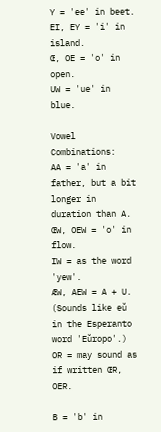Y = 'ee' in beet.
EI, EY = 'i' in island.
Œ, OE = 'o' in open.
UW = 'ue' in blue.

Vowel Combinations:
AA = 'a' in father, but a bit longer in duration than A.
ŒW, OEW = 'o' in flow.
IW = as the word 'yew'.
ÆW, AEW = A + U. (Sounds like eŭ in the Esperanto word 'Eŭropo'.)
OR = may sound as if written ŒR, OER.

B = 'b' in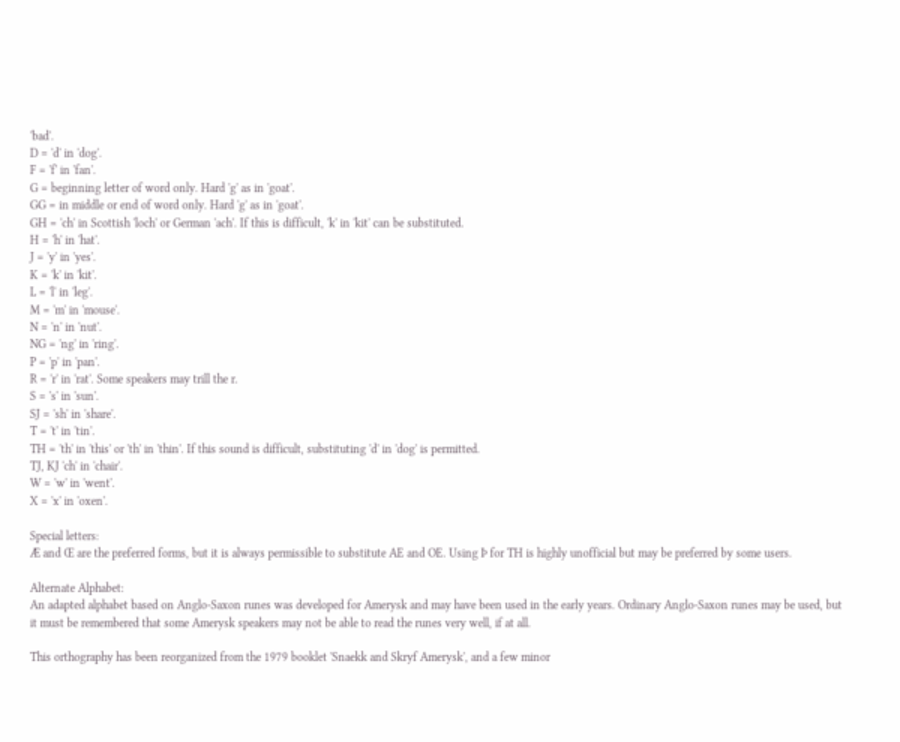'bad'.
D = 'd' in 'dog'.
F = 'f' in 'fan'.
G = beginning letter of word only. Hard 'g' as in 'goat'.
GG = in middle or end of word only. Hard 'g' as in 'goat'.
GH = 'ch' in Scottish 'loch' or German 'ach'. If this is difficult, 'k' in 'kit' can be substituted.
H = 'h' in 'hat'.
J = 'y' in 'yes'.
K = 'k' in 'kit'.
L = 'l' in 'leg'.
M = 'm' in 'mouse'.
N = 'n' in 'nut'.
NG = 'ng' in 'ring'.
P = 'p' in 'pan'.
R = 'r' in 'rat'. Some speakers may trill the r.
S = 's' in 'sun'.
SJ = 'sh' in 'share'.
T = 't' in 'tin'.
TH = 'th' in 'this' or 'th' in 'thin'. If this sound is difficult, substituting 'd' in 'dog' is permitted.
TJ, KJ 'ch' in 'chair'.
W = 'w' in 'went'.
X = 'x' in 'oxen'.

Special letters:
Æ and Œ are the preferred forms, but it is always permissible to substitute AE and OE. Using Þ for TH is highly unofficial but may be preferred by some users.

Alternate Alphabet:
An adapted alphabet based on Anglo-Saxon runes was developed for Amerysk and may have been used in the early years. Ordinary Anglo-Saxon runes may be used, but it must be remembered that some Amerysk speakers may not be able to read the runes very well, if at all.

This orthography has been reorganized from the 1979 booklet 'Snaekk and Skryf Amerysk', and a few minor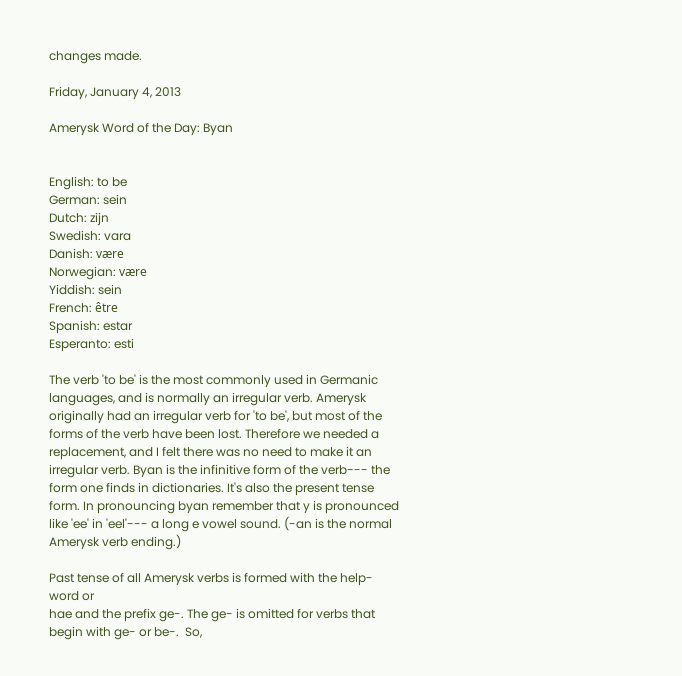changes made.

Friday, January 4, 2013

Amerysk Word of the Day: Byan


English: to be
German: sein
Dutch: zijn
Swedish: vara
Danish: være
Norwegian: være
Yiddish: sein
French: être
Spanish: estar
Esperanto: esti

The verb 'to be' is the most commonly used in Germanic languages, and is normally an irregular verb. Amerysk originally had an irregular verb for 'to be', but most of the forms of the verb have been lost. Therefore we needed a replacement, and I felt there was no need to make it an irregular verb. Byan is the infinitive form of the verb--- the form one finds in dictionaries. It's also the present tense form. In pronouncing byan remember that y is pronounced like 'ee' in 'eel'--- a long e vowel sound. (-an is the normal Amerysk verb ending.)

Past tense of all Amerysk verbs is formed with the help-word or
hae and the prefix ge-. The ge- is omitted for verbs that begin with ge- or be-.  So,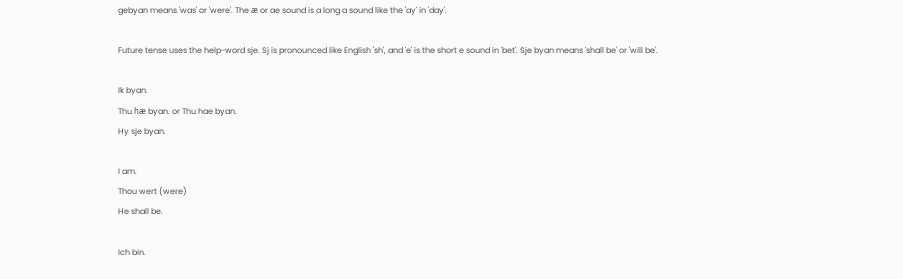gebyan means 'was' or 'were'. The æ or ae sound is a long a sound like the 'ay' in 'day'.

Future tense uses the help-word sje. Sj is pronounced like English 'sh', and 'e' is the short e sound in 'bet'. Sje byan means 'shall be' or 'will be'.

Ik byan.
Thu hæ byan. or Thu hae byan.
Hy sje byan.

I am.
Thou wert (were)
He shall be.

Ich bin.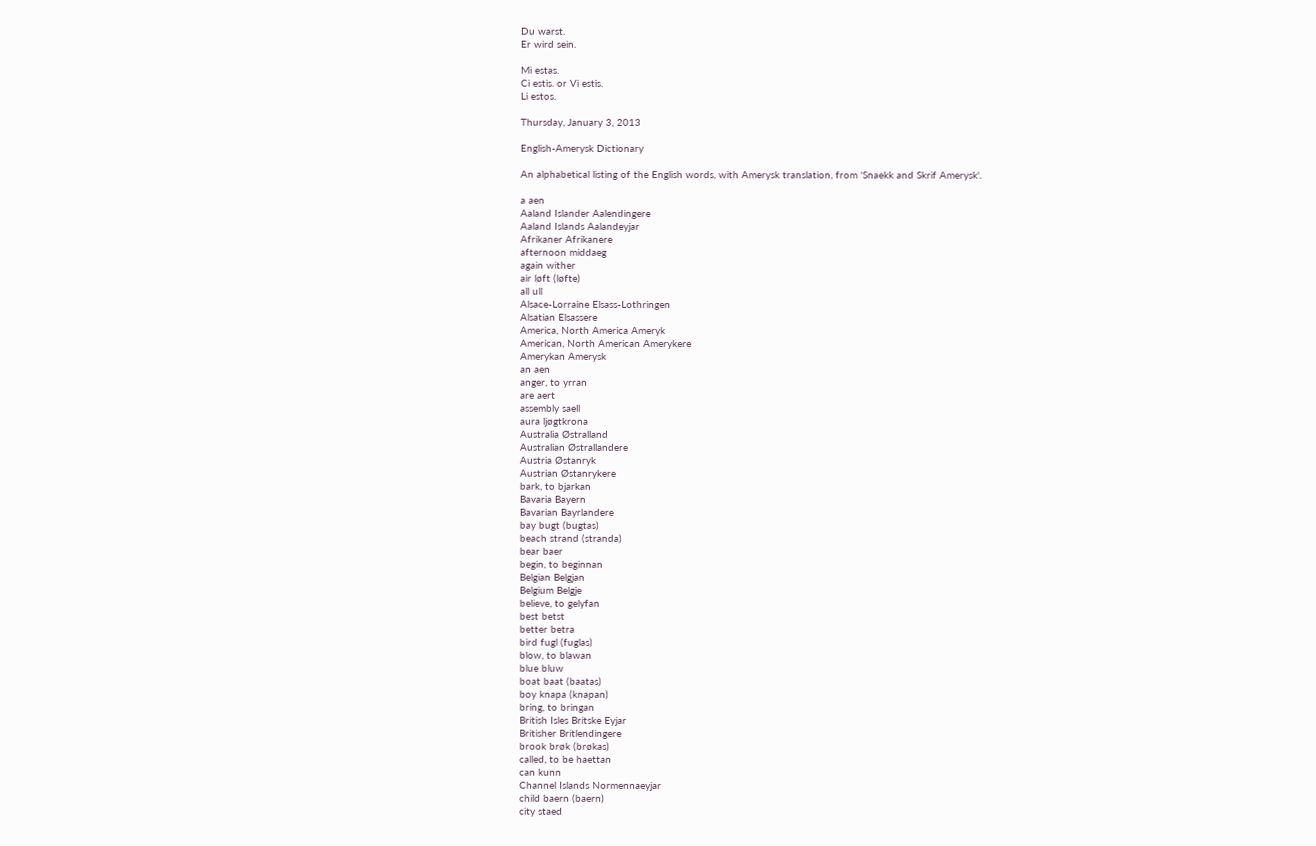Du warst.
Er wird sein.

Mi estas.
Ci estis. or Vi estis.
Li estos.

Thursday, January 3, 2013

English-Amerysk Dictionary

An alphabetical listing of the English words, with Amerysk translation, from 'Snaekk and Skrif Amerysk'.

a aen
Aaland Islander Aalendingere
Aaland Islands Aalandeyjar
Afrikaner Afrikanere
afternoon middaeg
again wither
air løft (løfte)
all ull
Alsace-Lorraine Elsass-Lothringen
Alsatian Elsassere
America, North America Ameryk
American, North American Amerykere
Amerykan Amerysk
an aen
anger, to yrran
are aert
assembly saell
aura ljøgtkrona
Australia Østralland
Australian Østrallandere
Austria Østanryk
Austrian Østanrykere
bark, to bjarkan
Bavaria Bayern
Bavarian Bayrlandere
bay bugt (bugtas)
beach strand (stranda)
bear baer
begin, to beginnan
Belgian Belgjan
Belgium Belgje
believe, to gelyfan
best betst
better betra
bird fugl (fuglas)
blow, to blawan
blue bluw
boat baat (baatas)
boy knapa (knapan)
bring, to bringan
British Isles Britske Eyjar
Britisher Britlendingere
brook brøk (brøkas)
called, to be haettan
can kunn
Channel Islands Normennaeyjar
child baern (baern)
city staed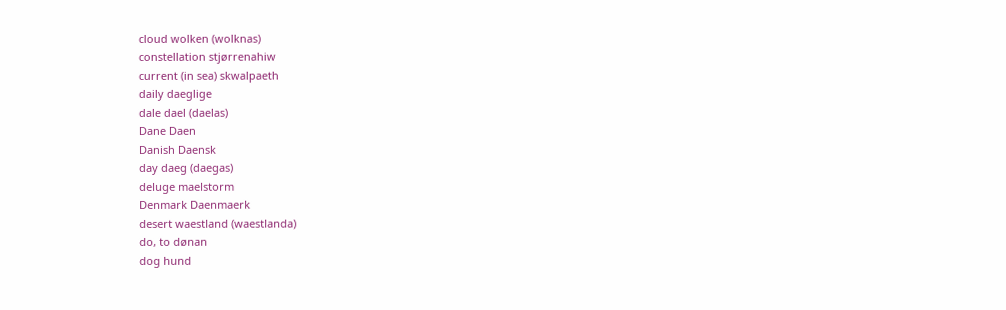cloud wolken (wolknas)
constellation stjørrenahiw
current (in sea) skwalpaeth
daily daeglige
dale dael (daelas)
Dane Daen
Danish Daensk
day daeg (daegas)
deluge maelstorm
Denmark Daenmaerk
desert waestland (waestlanda)
do, to dønan
dog hund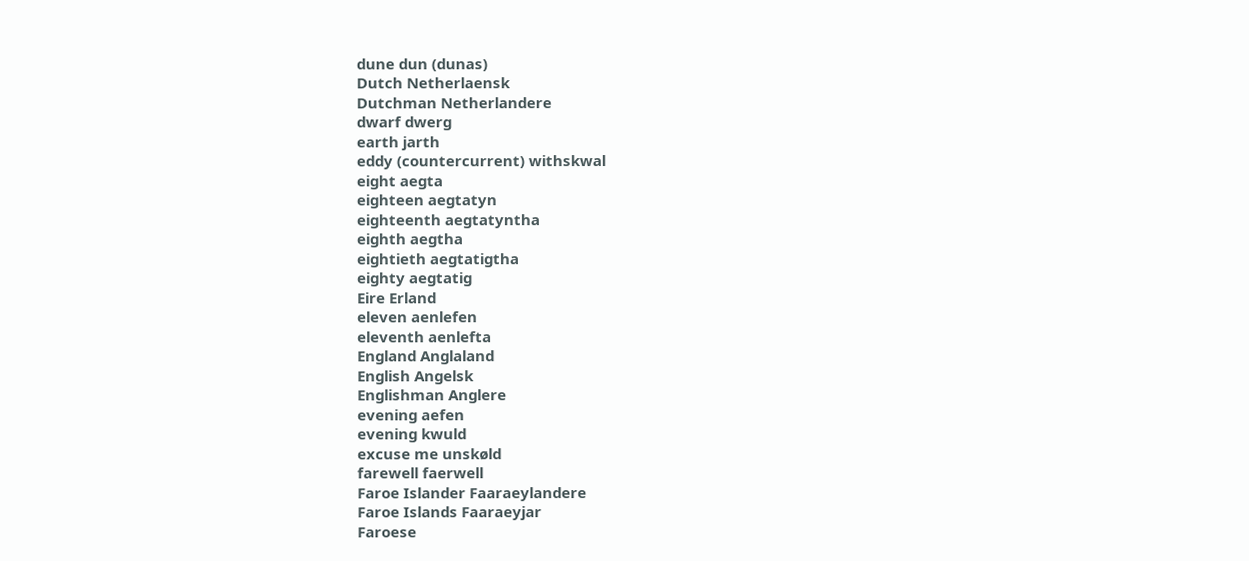dune dun (dunas)
Dutch Netherlaensk
Dutchman Netherlandere
dwarf dwerg
earth jarth
eddy (countercurrent) withskwal
eight aegta
eighteen aegtatyn
eighteenth aegtatyntha
eighth aegtha
eightieth aegtatigtha
eighty aegtatig
Eire Erland
eleven aenlefen
eleventh aenlefta
England Anglaland
English Angelsk
Englishman Anglere
evening aefen
evening kwuld
excuse me unskøld
farewell faerwell
Faroe Islander Faaraeylandere
Faroe Islands Faaraeyjar
Faroese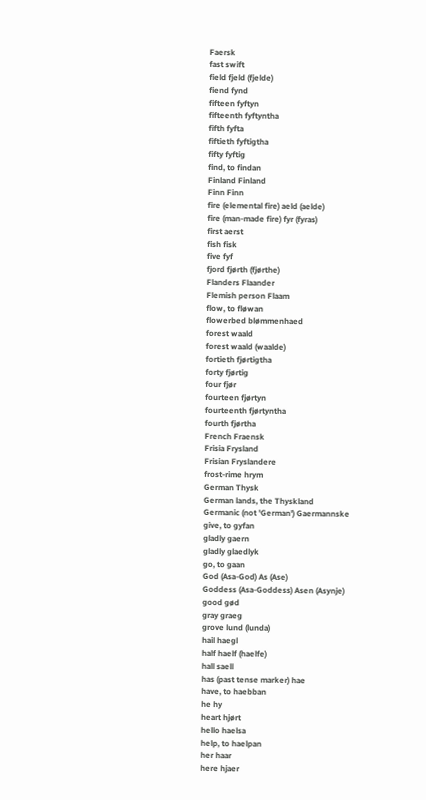Faersk
fast swift
field fjeld (fjelde)
fiend fynd
fifteen fyftyn
fifteenth fyftyntha
fifth fyfta
fiftieth fyftigtha
fifty fyftig
find, to findan
Finland Finland
Finn Finn
fire (elemental fire) aeld (aelde)
fire (man-made fire) fyr (fyras)
first aerst
fish fisk
five fyf
fjord fjørth (fjørthe)
Flanders Flaander
Flemish person Flaam
flow, to fløwan
flowerbed blømmenhaed
forest waald
forest waald (waalde)
fortieth fjørtigtha
forty fjørtig
four fjør
fourteen fjørtyn
fourteenth fjørtyntha
fourth fjørtha
French Fraensk
Frisia Frysland
Frisian Fryslandere
frost-rime hrym
German Thysk
German lands, the Thyskland
Germanic (not 'German') Gaermannske
give, to gyfan
gladly gaern
gladly glaedlyk
go, to gaan
God (Asa-God) As (Ase)
Goddess (Asa-Goddess) Asen (Asynje)
good gød
gray graeg
grove lund (lunda)
hail haegl
half haelf (haelfe)
hall saell
has (past tense marker) hae
have, to haebban
he hy
heart hjørt
hello haelsa
help, to haelpan
her haar
here hjaer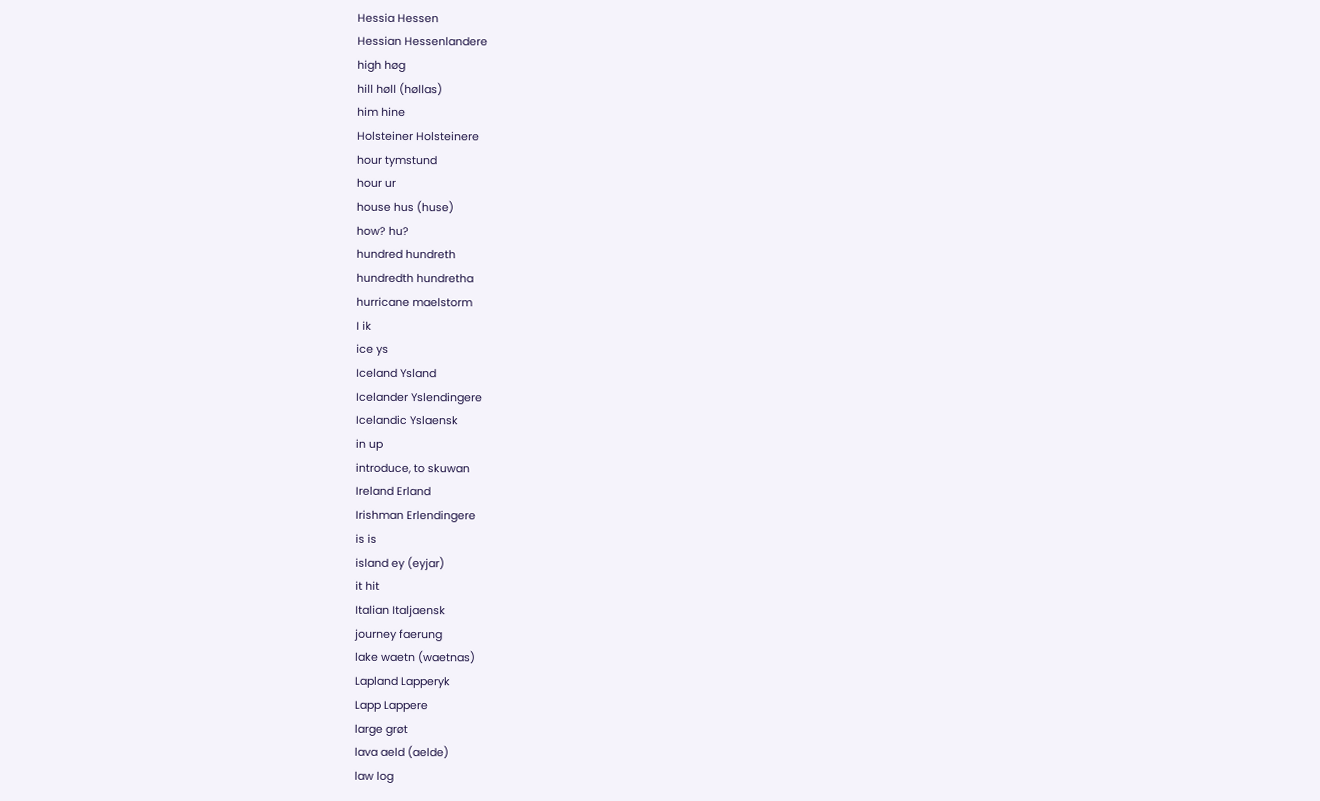Hessia Hessen
Hessian Hessenlandere
high høg
hill høll (høllas)
him hine
Holsteiner Holsteinere
hour tymstund
hour ur
house hus (huse)
how? hu?
hundred hundreth
hundredth hundretha
hurricane maelstorm
I ik
ice ys
Iceland Ysland
Icelander Yslendingere
Icelandic Yslaensk
in up
introduce, to skuwan
Ireland Erland
Irishman Erlendingere
is is
island ey (eyjar)
it hit
Italian Italjaensk
journey faerung
lake waetn (waetnas)
Lapland Lapperyk
Lapp Lappere
large grøt
lava aeld (aelde)
law log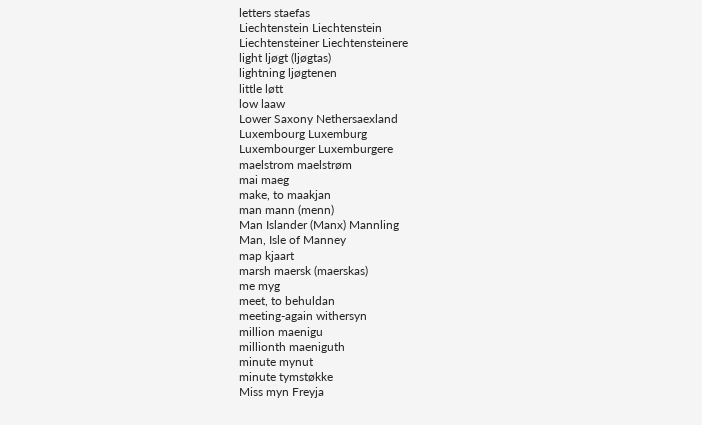letters staefas
Liechtenstein Liechtenstein
Liechtensteiner Liechtensteinere
light ljøgt (ljøgtas)
lightning ljøgtenen
little løtt
low laaw
Lower Saxony Nethersaexland
Luxembourg Luxemburg
Luxembourger Luxemburgere
maelstrom maelstrøm
mai maeg
make, to maakjan
man mann (menn)
Man Islander (Manx) Mannling
Man, Isle of Manney
map kjaart
marsh maersk (maerskas)
me myg
meet, to behuldan
meeting-again withersyn
million maenigu
millionth maeniguth
minute mynut
minute tymstøkke
Miss myn Freyja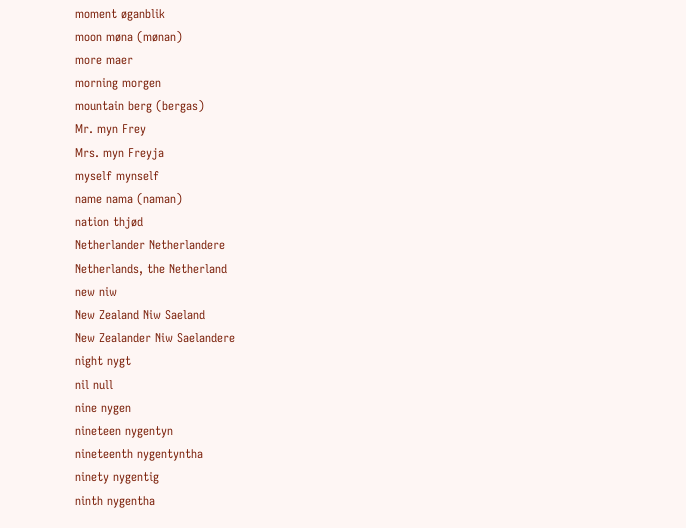moment øganblik
moon møna (mønan)
more maer
morning morgen
mountain berg (bergas)
Mr. myn Frey
Mrs. myn Freyja
myself mynself
name nama (naman)
nation thjød
Netherlander Netherlandere
Netherlands, the Netherland
new niw
New Zealand Niw Saeland
New Zealander Niw Saelandere
night nygt
nil null
nine nygen
nineteen nygentyn
nineteenth nygentyntha
ninety nygentig
ninth nygentha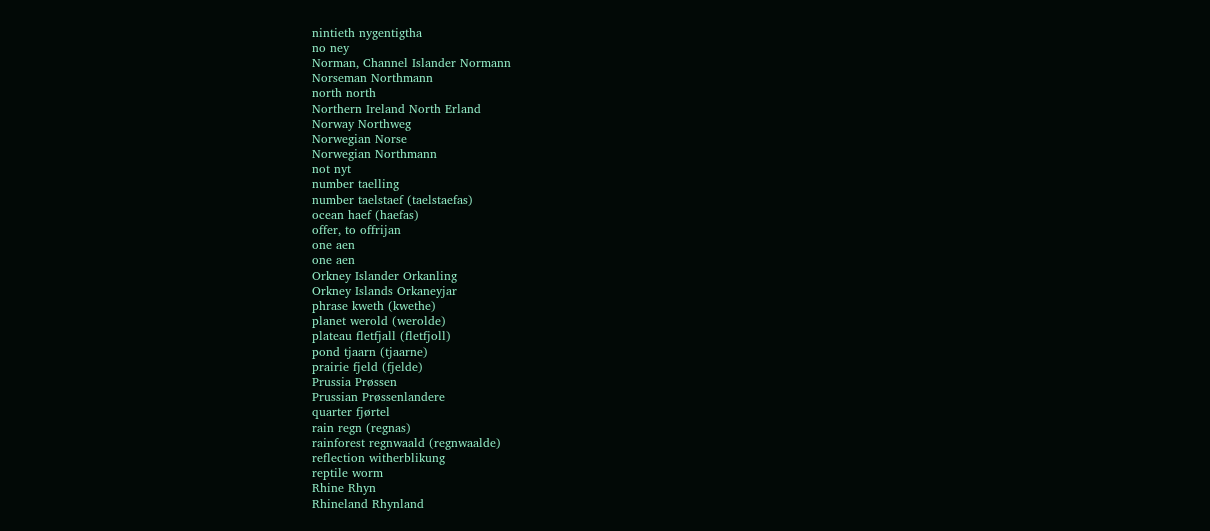nintieth nygentigtha
no ney
Norman, Channel Islander Normann
Norseman Northmann
north north
Northern Ireland North Erland
Norway Northweg
Norwegian Norse
Norwegian Northmann
not nyt
number taelling
number taelstaef (taelstaefas)
ocean haef (haefas)
offer, to offrijan
one aen
one aen
Orkney Islander Orkanling
Orkney Islands Orkaneyjar
phrase kweth (kwethe)
planet werold (werolde)
plateau fletfjall (fletfjoll)
pond tjaarn (tjaarne)
prairie fjeld (fjelde)
Prussia Prøssen
Prussian Prøssenlandere
quarter fjørtel
rain regn (regnas)
rainforest regnwaald (regnwaalde)
reflection witherblikung
reptile worm
Rhine Rhyn
Rhineland Rhynland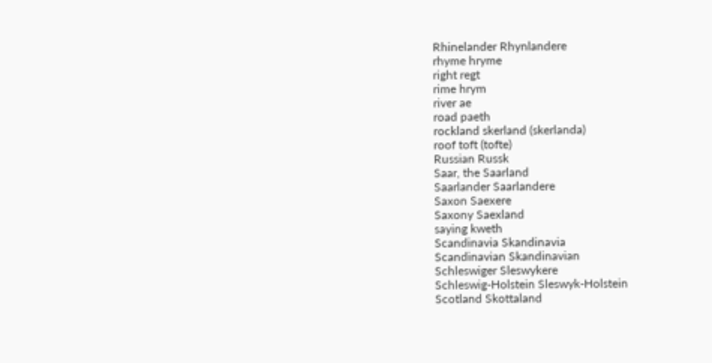Rhinelander Rhynlandere
rhyme hryme
right regt
rime hrym
river ae
road paeth
rockland skerland (skerlanda)
roof toft (tofte)
Russian Russk
Saar, the Saarland
Saarlander Saarlandere
Saxon Saexere
Saxony Saexland
saying kweth
Scandinavia Skandinavia
Scandinavian Skandinavian
Schleswiger Sleswykere
Schleswig-Holstein Sleswyk-Holstein
Scotland Skottaland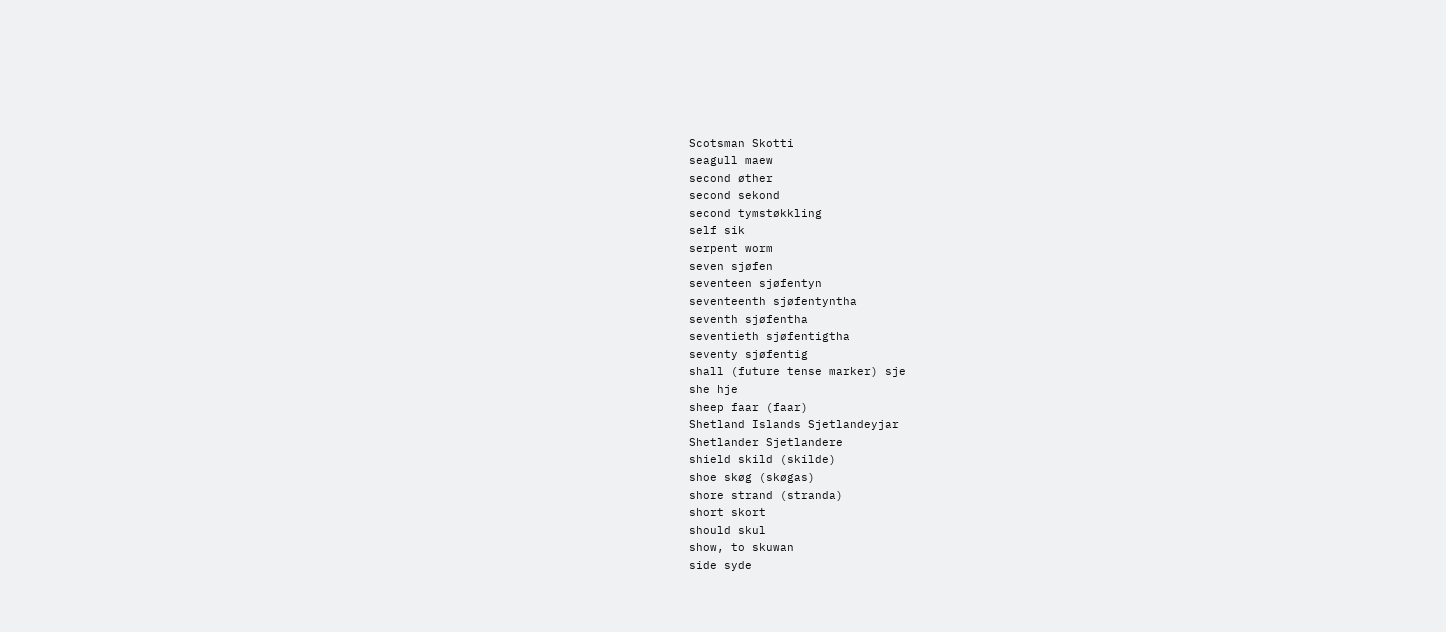Scotsman Skotti
seagull maew
second øther
second sekond
second tymstøkkling
self sik
serpent worm
seven sjøfen
seventeen sjøfentyn
seventeenth sjøfentyntha
seventh sjøfentha
seventieth sjøfentigtha
seventy sjøfentig
shall (future tense marker) sje
she hje
sheep faar (faar)
Shetland Islands Sjetlandeyjar
Shetlander Sjetlandere
shield skild (skilde)
shoe skøg (skøgas)
shore strand (stranda)
short skort
should skul
show, to skuwan
side syde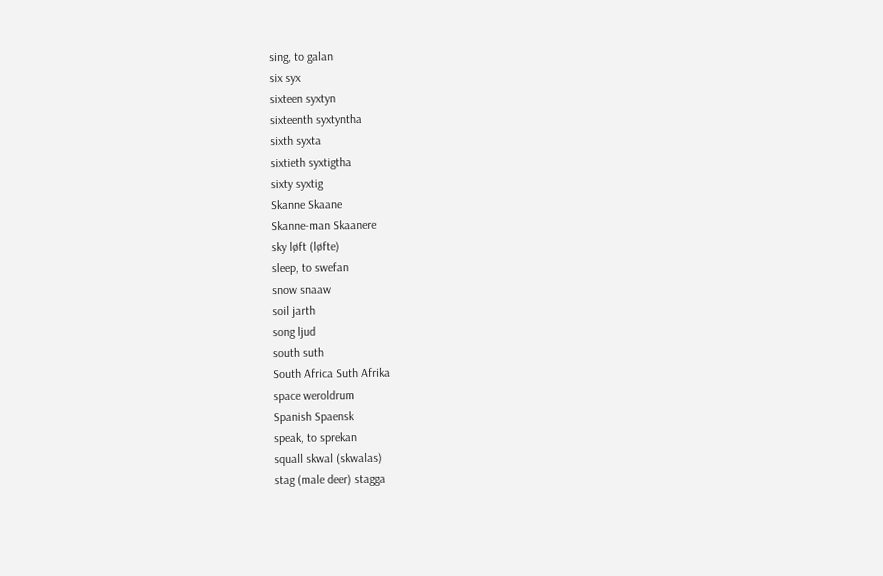sing, to galan
six syx
sixteen syxtyn
sixteenth syxtyntha
sixth syxta
sixtieth syxtigtha
sixty syxtig
Skanne Skaane
Skanne-man Skaanere
sky løft (løfte)
sleep, to swefan
snow snaaw
soil jarth
song ljud
south suth
South Africa Suth Afrika
space weroldrum
Spanish Spaensk
speak, to sprekan
squall skwal (skwalas)
stag (male deer) stagga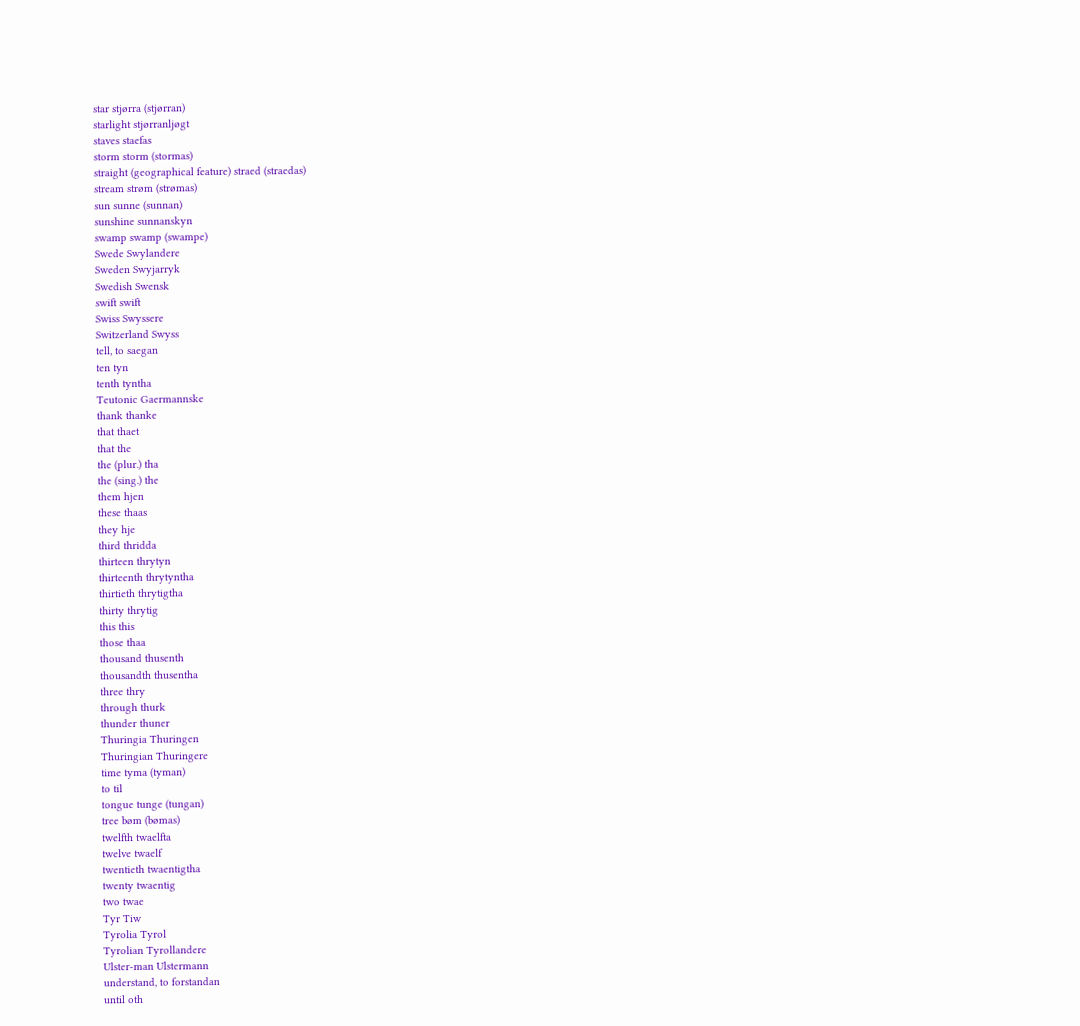star stjørra (stjørran)
starlight stjørranljøgt
staves staefas
storm storm (stormas)
straight (geographical feature) straed (straedas)
stream strøm (strømas)
sun sunne (sunnan)
sunshine sunnanskyn
swamp swamp (swampe)
Swede Swylandere
Sweden Swyjarryk
Swedish Swensk
swift swift
Swiss Swyssere
Switzerland Swyss
tell, to saegan
ten tyn
tenth tyntha
Teutonic Gaermannske
thank thanke
that thaet
that the
the (plur.) tha
the (sing.) the
them hjen
these thaas
they hje
third thridda
thirteen thrytyn
thirteenth thrytyntha
thirtieth thrytigtha
thirty thrytig
this this
those thaa
thousand thusenth
thousandth thusentha
three thry
through thurk
thunder thuner
Thuringia Thuringen
Thuringian Thuringere
time tyma (tyman)
to til
tongue tunge (tungan)
tree bøm (bømas)
twelfth twaelfta
twelve twaelf
twentieth twaentigtha
twenty twaentig
two twae
Tyr Tiw
Tyrolia Tyrol
Tyrolian Tyrollandere
Ulster-man Ulstermann
understand, to forstandan
until oth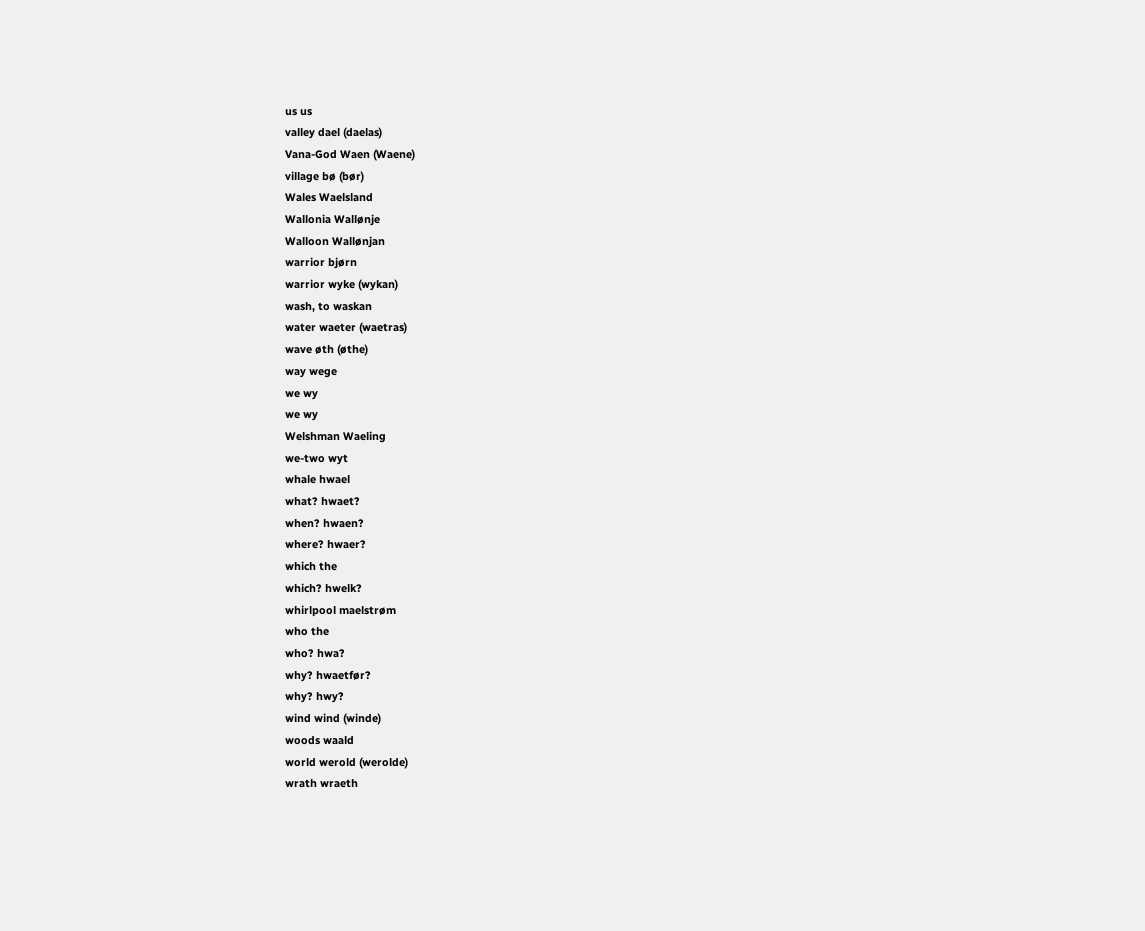us us
valley dael (daelas)
Vana-God Waen (Waene)
village bø (bør)
Wales Waelsland
Wallonia Wallønje
Walloon Wallønjan
warrior bjørn
warrior wyke (wykan)
wash, to waskan
water waeter (waetras)
wave øth (øthe)
way wege
we wy
we wy
Welshman Waeling
we-two wyt
whale hwael
what? hwaet?
when? hwaen?
where? hwaer?
which the
which? hwelk?
whirlpool maelstrøm
who the
who? hwa?
why? hwaetfør?
why? hwy?
wind wind (winde)
woods waald
world werold (werolde)
wrath wraeth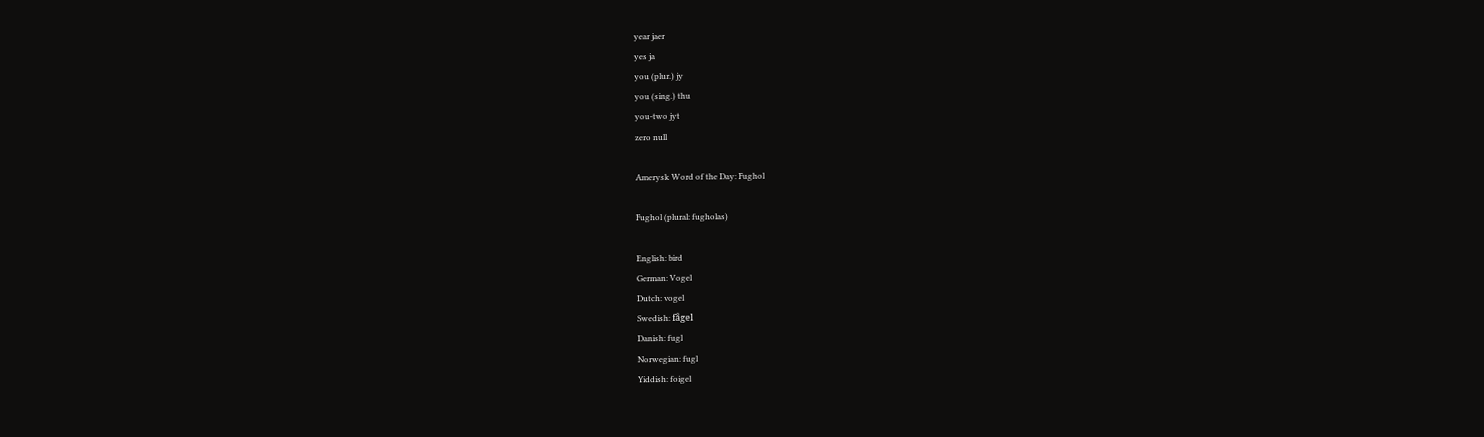year jaer
yes ja
you (plur.) jy
you (sing.) thu
you-two jyt
zero null

Amerysk Word of the Day: Fughol

Fughol (plural: fugholas)

English: bird
German: Vogel
Dutch: vogel
Swedish: fågel
Danish: fugl
Norwegian: fugl
Yiddish: foigel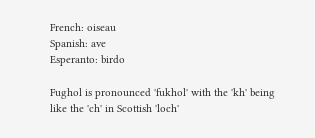French: oiseau
Spanish: ave
Esperanto: birdo

Fughol is pronounced 'fukhol' with the 'kh' being like the 'ch' in Scottish 'loch'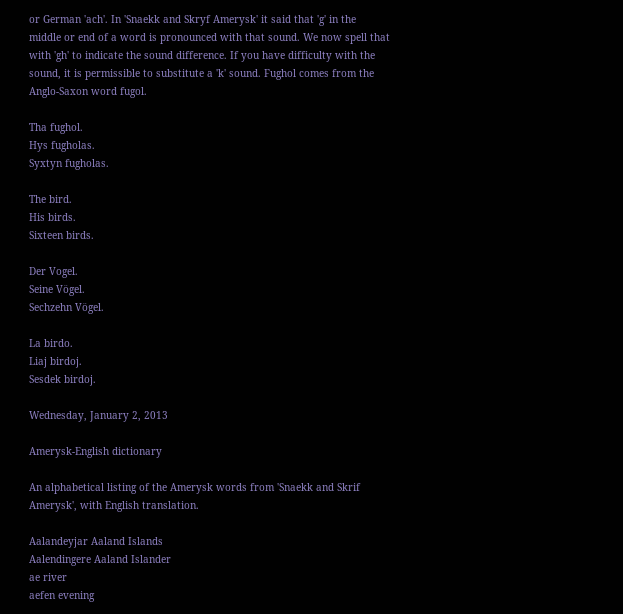or German 'ach'. In 'Snaekk and Skryf Amerysk' it said that 'g' in the middle or end of a word is pronounced with that sound. We now spell that with 'gh' to indicate the sound difference. If you have difficulty with the sound, it is permissible to substitute a 'k' sound. Fughol comes from the Anglo-Saxon word fugol.

Tha fughol.
Hys fugholas.
Syxtyn fugholas.

The bird.
His birds.
Sixteen birds.

Der Vogel.
Seine Vögel.
Sechzehn Vögel.

La birdo.
Liaj birdoj.
Sesdek birdoj.

Wednesday, January 2, 2013

Amerysk-English dictionary

An alphabetical listing of the Amerysk words from 'Snaekk and Skrif Amerysk', with English translation.

Aalandeyjar Aaland Islands
Aalendingere Aaland Islander
ae river
aefen evening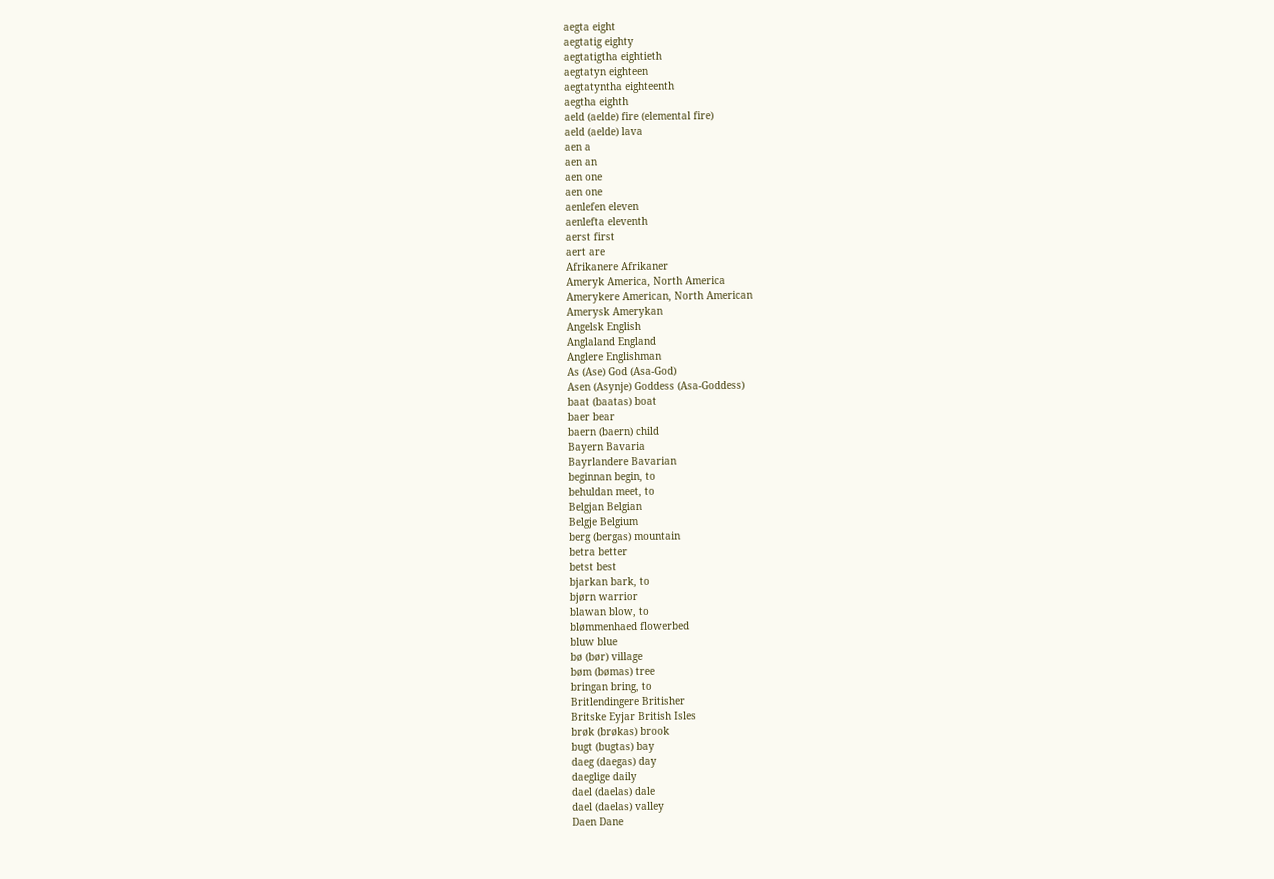aegta eight
aegtatig eighty
aegtatigtha eightieth
aegtatyn eighteen
aegtatyntha eighteenth
aegtha eighth
aeld (aelde) fire (elemental fire)
aeld (aelde) lava
aen a
aen an
aen one
aen one
aenlefen eleven
aenlefta eleventh
aerst first
aert are
Afrikanere Afrikaner
Ameryk America, North America
Amerykere American, North American
Amerysk Amerykan
Angelsk English
Anglaland England
Anglere Englishman
As (Ase) God (Asa-God)
Asen (Asynje) Goddess (Asa-Goddess)
baat (baatas) boat
baer bear
baern (baern) child
Bayern Bavaria
Bayrlandere Bavarian
beginnan begin, to
behuldan meet, to
Belgjan Belgian
Belgje Belgium
berg (bergas) mountain
betra better
betst best
bjarkan bark, to
bjørn warrior
blawan blow, to
blømmenhaed flowerbed
bluw blue
bø (bør) village
bøm (bømas) tree
bringan bring, to
Britlendingere Britisher
Britske Eyjar British Isles
brøk (brøkas) brook
bugt (bugtas) bay
daeg (daegas) day
daeglige daily
dael (daelas) dale
dael (daelas) valley
Daen Dane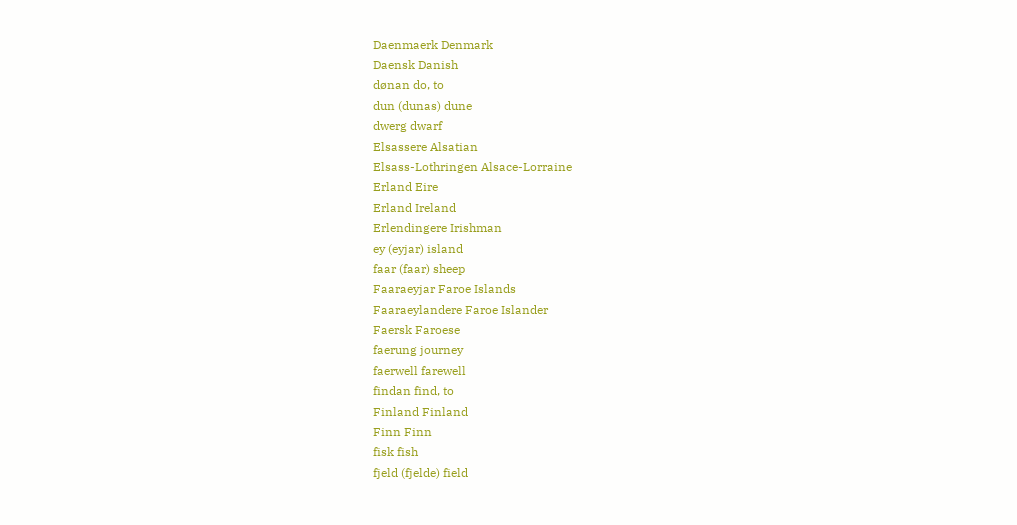Daenmaerk Denmark
Daensk Danish
dønan do, to
dun (dunas) dune
dwerg dwarf
Elsassere Alsatian
Elsass-Lothringen Alsace-Lorraine
Erland Eire
Erland Ireland
Erlendingere Irishman
ey (eyjar) island
faar (faar) sheep
Faaraeyjar Faroe Islands
Faaraeylandere Faroe Islander
Faersk Faroese
faerung journey
faerwell farewell
findan find, to
Finland Finland
Finn Finn
fisk fish
fjeld (fjelde) field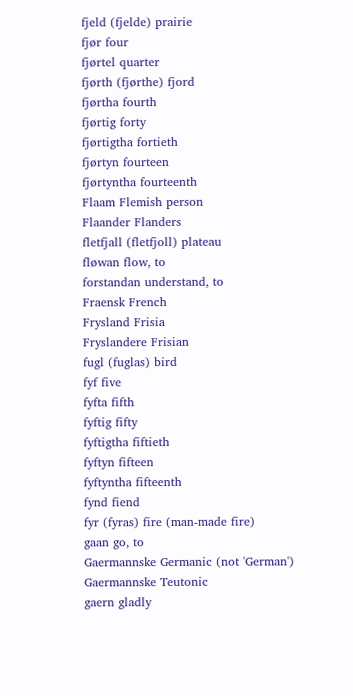fjeld (fjelde) prairie
fjør four
fjørtel quarter
fjørth (fjørthe) fjord
fjørtha fourth
fjørtig forty
fjørtigtha fortieth
fjørtyn fourteen
fjørtyntha fourteenth
Flaam Flemish person
Flaander Flanders
fletfjall (fletfjoll) plateau
fløwan flow, to
forstandan understand, to
Fraensk French
Frysland Frisia
Fryslandere Frisian
fugl (fuglas) bird
fyf five
fyfta fifth
fyftig fifty
fyftigtha fiftieth
fyftyn fifteen
fyftyntha fifteenth
fynd fiend
fyr (fyras) fire (man-made fire)
gaan go, to
Gaermannske Germanic (not 'German')
Gaermannske Teutonic
gaern gladly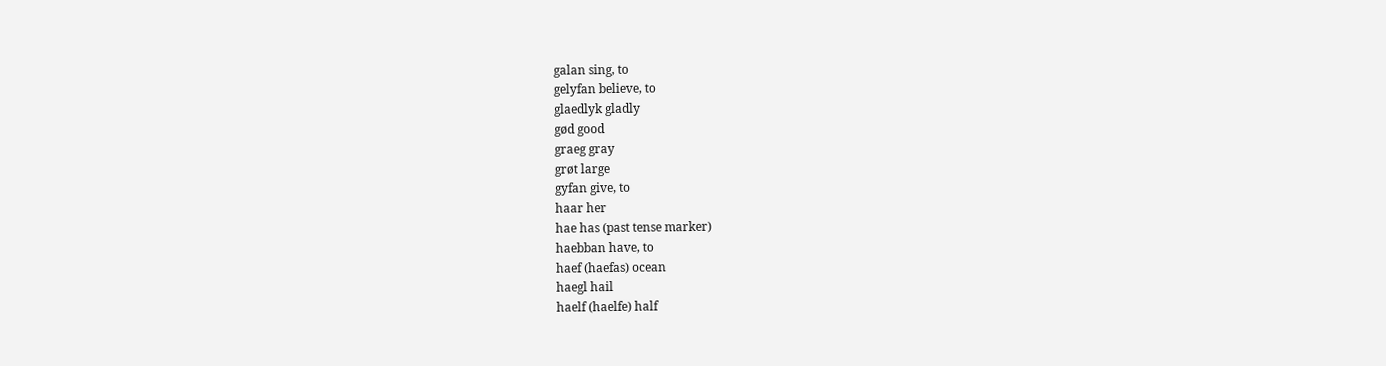galan sing, to
gelyfan believe, to
glaedlyk gladly
gød good
graeg gray
grøt large
gyfan give, to
haar her
hae has (past tense marker)
haebban have, to
haef (haefas) ocean
haegl hail
haelf (haelfe) half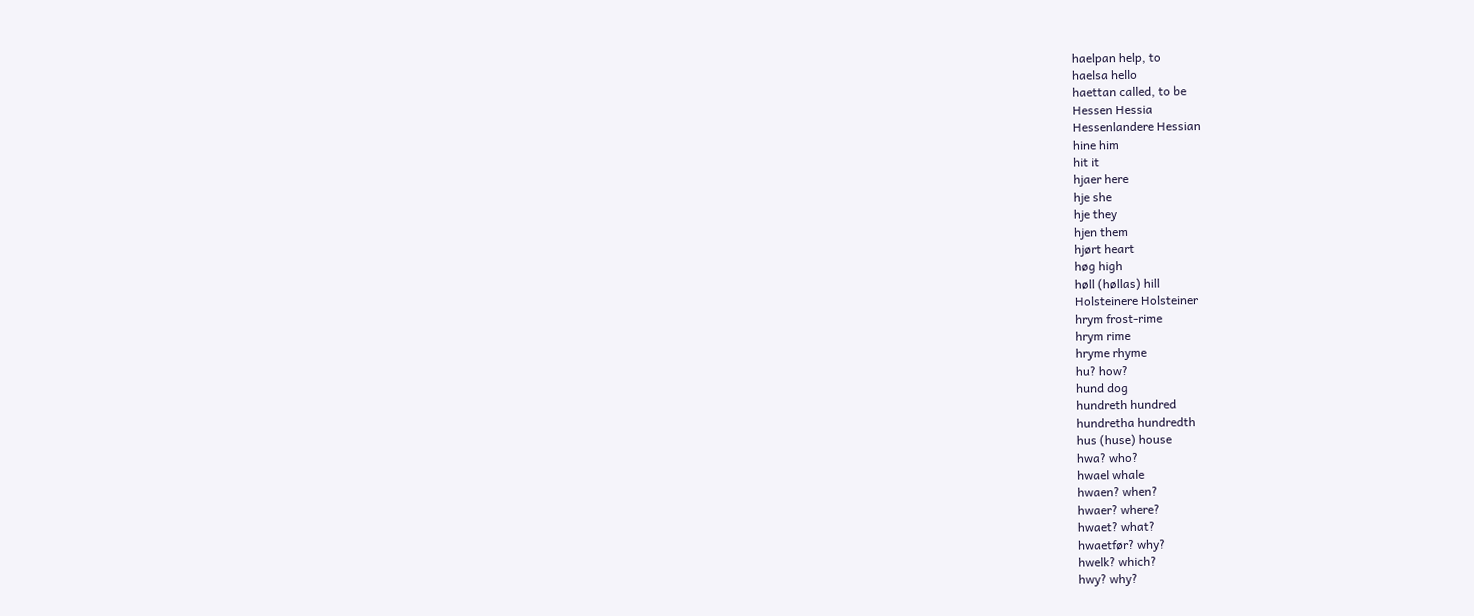haelpan help, to
haelsa hello
haettan called, to be
Hessen Hessia
Hessenlandere Hessian
hine him
hit it
hjaer here
hje she
hje they
hjen them
hjørt heart
høg high
høll (høllas) hill
Holsteinere Holsteiner
hrym frost-rime
hrym rime
hryme rhyme
hu? how?
hund dog
hundreth hundred
hundretha hundredth
hus (huse) house
hwa? who?
hwael whale
hwaen? when?
hwaer? where?
hwaet? what?
hwaetfør? why?
hwelk? which?
hwy? why?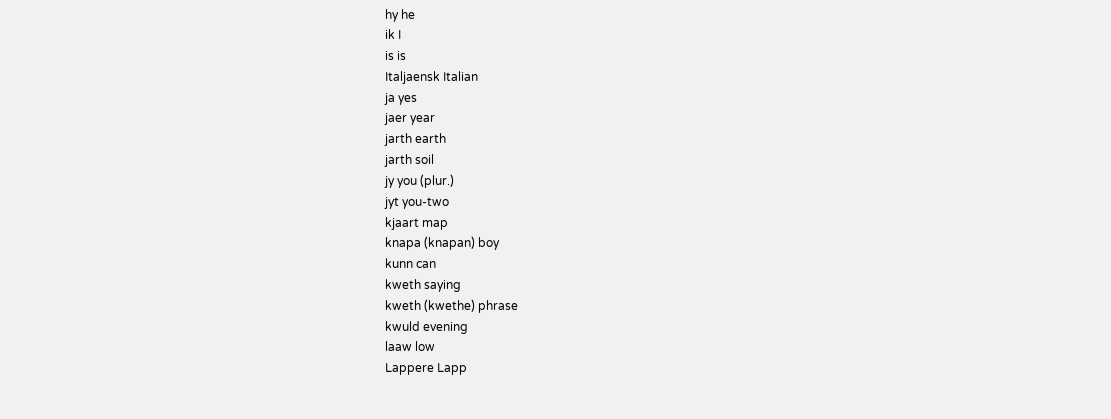hy he
ik I
is is
Italjaensk Italian
ja yes
jaer year
jarth earth
jarth soil
jy you (plur.)
jyt you-two
kjaart map
knapa (knapan) boy
kunn can
kweth saying
kweth (kwethe) phrase
kwuld evening
laaw low
Lappere Lapp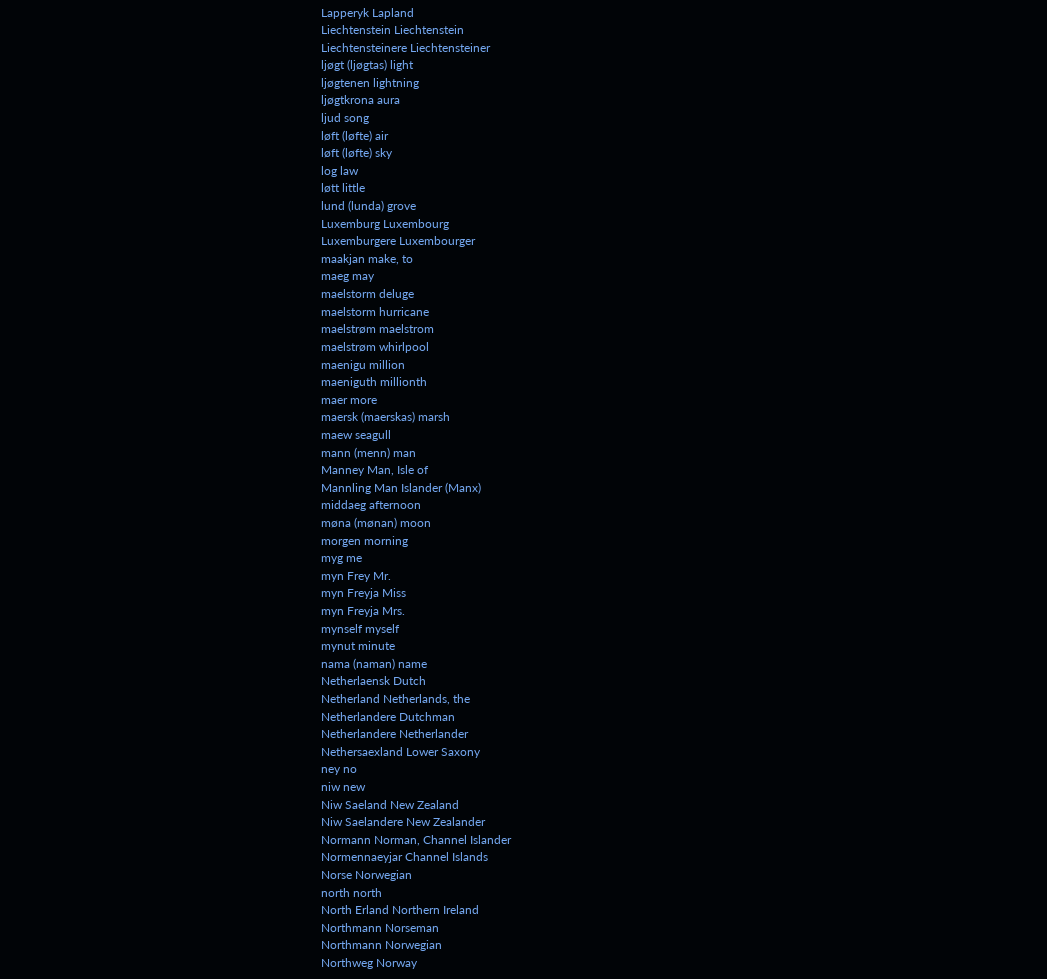Lapperyk Lapland
Liechtenstein Liechtenstein
Liechtensteinere Liechtensteiner
ljøgt (ljøgtas) light
ljøgtenen lightning
ljøgtkrona aura
ljud song
løft (løfte) air
løft (løfte) sky
log law
løtt little
lund (lunda) grove
Luxemburg Luxembourg
Luxemburgere Luxembourger
maakjan make, to
maeg may
maelstorm deluge
maelstorm hurricane
maelstrøm maelstrom
maelstrøm whirlpool
maenigu million
maeniguth millionth
maer more
maersk (maerskas) marsh
maew seagull
mann (menn) man
Manney Man, Isle of
Mannling Man Islander (Manx)
middaeg afternoon
møna (mønan) moon
morgen morning
myg me
myn Frey Mr.
myn Freyja Miss
myn Freyja Mrs.
mynself myself
mynut minute
nama (naman) name
Netherlaensk Dutch
Netherland Netherlands, the
Netherlandere Dutchman
Netherlandere Netherlander
Nethersaexland Lower Saxony
ney no
niw new
Niw Saeland New Zealand
Niw Saelandere New Zealander
Normann Norman, Channel Islander
Normennaeyjar Channel Islands
Norse Norwegian
north north
North Erland Northern Ireland
Northmann Norseman
Northmann Norwegian
Northweg Norway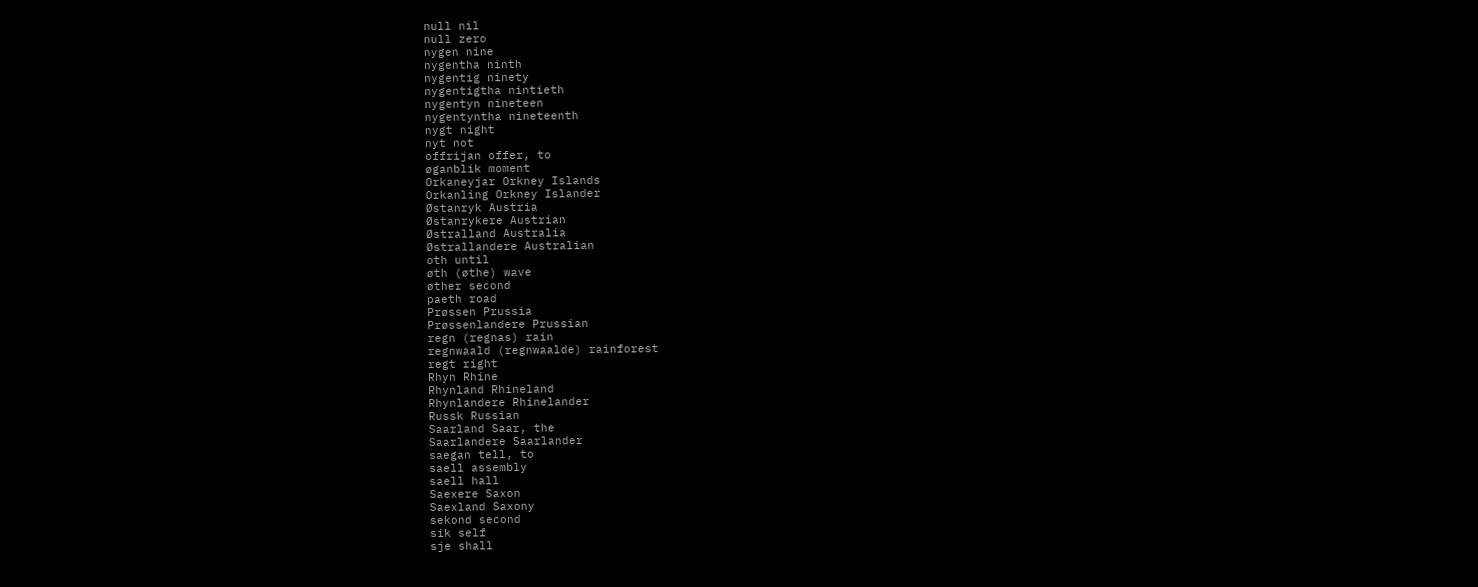null nil
null zero
nygen nine
nygentha ninth
nygentig ninety
nygentigtha nintieth
nygentyn nineteen
nygentyntha nineteenth
nygt night
nyt not
offrijan offer, to
øganblik moment
Orkaneyjar Orkney Islands
Orkanling Orkney Islander
Østanryk Austria
Østanrykere Austrian
Østralland Australia
Østrallandere Australian
oth until
øth (øthe) wave
øther second
paeth road
Prøssen Prussia
Prøssenlandere Prussian
regn (regnas) rain
regnwaald (regnwaalde) rainforest
regt right
Rhyn Rhine
Rhynland Rhineland
Rhynlandere Rhinelander
Russk Russian
Saarland Saar, the
Saarlandere Saarlander
saegan tell, to
saell assembly
saell hall
Saexere Saxon
Saexland Saxony
sekond second
sik self
sje shall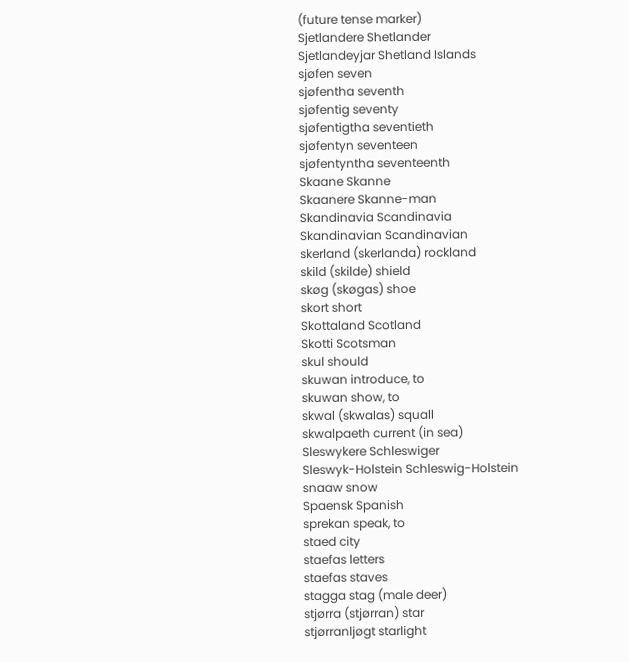(future tense marker)
Sjetlandere Shetlander
Sjetlandeyjar Shetland Islands
sjøfen seven
sjøfentha seventh
sjøfentig seventy
sjøfentigtha seventieth
sjøfentyn seventeen
sjøfentyntha seventeenth
Skaane Skanne
Skaanere Skanne-man
Skandinavia Scandinavia
Skandinavian Scandinavian
skerland (skerlanda) rockland
skild (skilde) shield
skøg (skøgas) shoe
skort short
Skottaland Scotland
Skotti Scotsman
skul should
skuwan introduce, to
skuwan show, to
skwal (skwalas) squall
skwalpaeth current (in sea)
Sleswykere Schleswiger
Sleswyk-Holstein Schleswig-Holstein
snaaw snow
Spaensk Spanish
sprekan speak, to
staed city
staefas letters
staefas staves
stagga stag (male deer)
stjørra (stjørran) star
stjørranljøgt starlight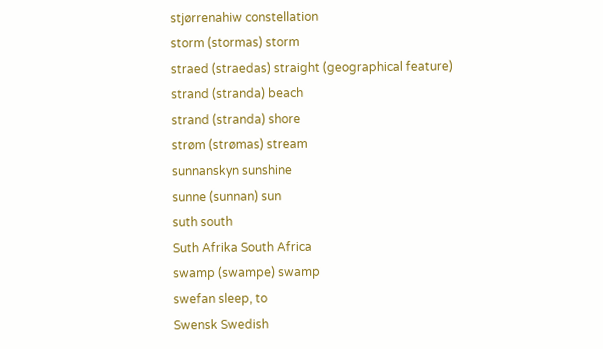stjørrenahiw constellation
storm (stormas) storm
straed (straedas) straight (geographical feature)
strand (stranda) beach
strand (stranda) shore
strøm (strømas) stream
sunnanskyn sunshine
sunne (sunnan) sun
suth south
Suth Afrika South Africa
swamp (swampe) swamp
swefan sleep, to
Swensk Swedish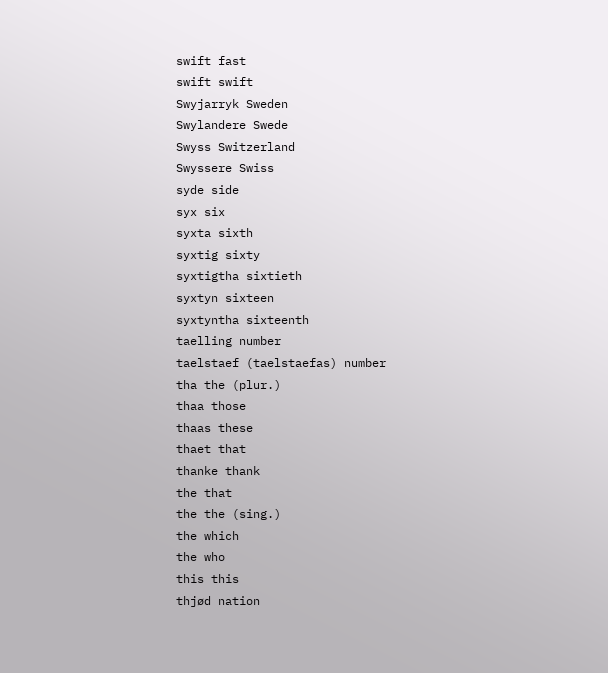swift fast
swift swift
Swyjarryk Sweden
Swylandere Swede
Swyss Switzerland
Swyssere Swiss
syde side
syx six
syxta sixth
syxtig sixty
syxtigtha sixtieth
syxtyn sixteen
syxtyntha sixteenth
taelling number
taelstaef (taelstaefas) number
tha the (plur.)
thaa those
thaas these
thaet that
thanke thank
the that
the the (sing.)
the which
the who
this this
thjød nation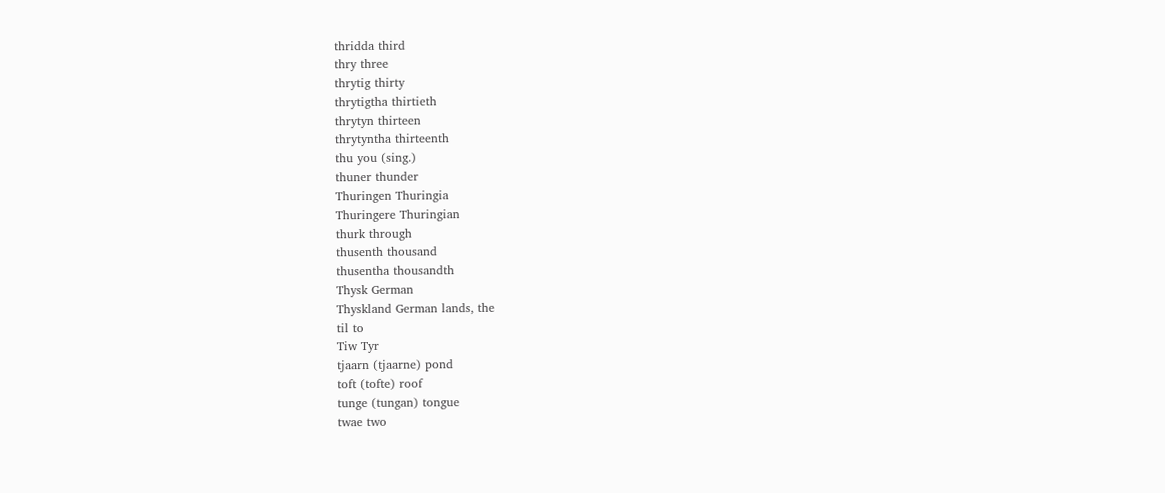thridda third
thry three
thrytig thirty
thrytigtha thirtieth
thrytyn thirteen
thrytyntha thirteenth
thu you (sing.)
thuner thunder
Thuringen Thuringia
Thuringere Thuringian
thurk through
thusenth thousand
thusentha thousandth
Thysk German
Thyskland German lands, the
til to
Tiw Tyr
tjaarn (tjaarne) pond
toft (tofte) roof
tunge (tungan) tongue
twae two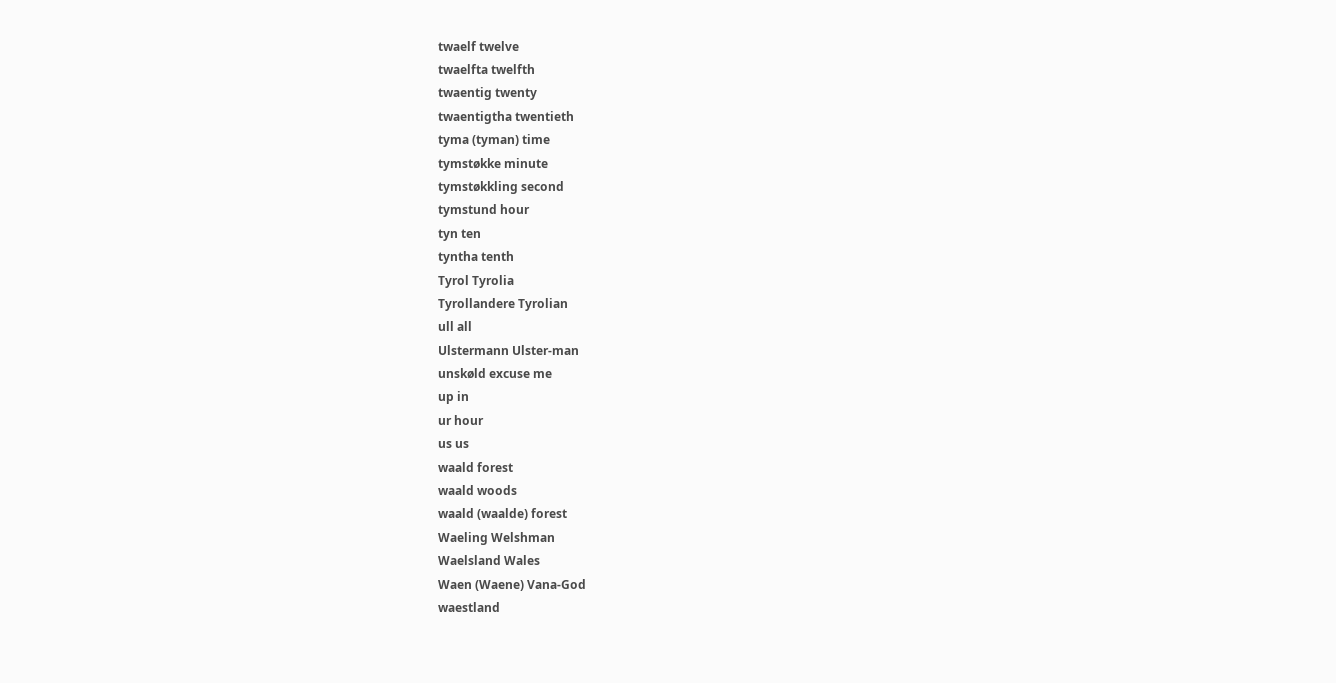twaelf twelve
twaelfta twelfth
twaentig twenty
twaentigtha twentieth
tyma (tyman) time
tymstøkke minute
tymstøkkling second
tymstund hour
tyn ten
tyntha tenth
Tyrol Tyrolia
Tyrollandere Tyrolian
ull all
Ulstermann Ulster-man
unskøld excuse me
up in
ur hour
us us
waald forest
waald woods
waald (waalde) forest
Waeling Welshman
Waelsland Wales
Waen (Waene) Vana-God
waestland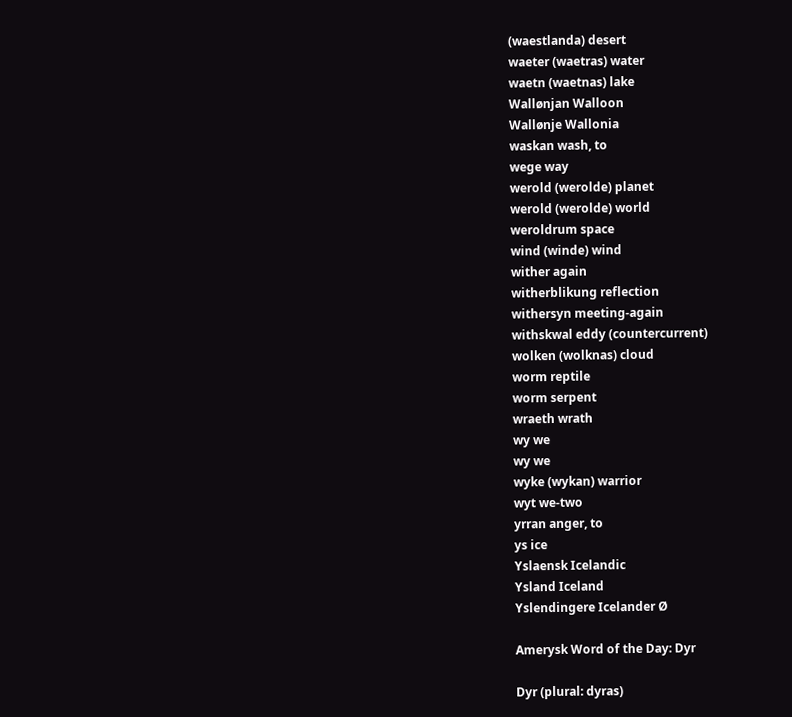(waestlanda) desert
waeter (waetras) water
waetn (waetnas) lake
Wallønjan Walloon
Wallønje Wallonia
waskan wash, to
wege way
werold (werolde) planet
werold (werolde) world
weroldrum space
wind (winde) wind
wither again
witherblikung reflection
withersyn meeting-again
withskwal eddy (countercurrent)
wolken (wolknas) cloud
worm reptile
worm serpent
wraeth wrath
wy we
wy we
wyke (wykan) warrior
wyt we-two
yrran anger, to
ys ice
Yslaensk Icelandic
Ysland Iceland
Yslendingere Icelander Ø

Amerysk Word of the Day: Dyr

Dyr (plural: dyras)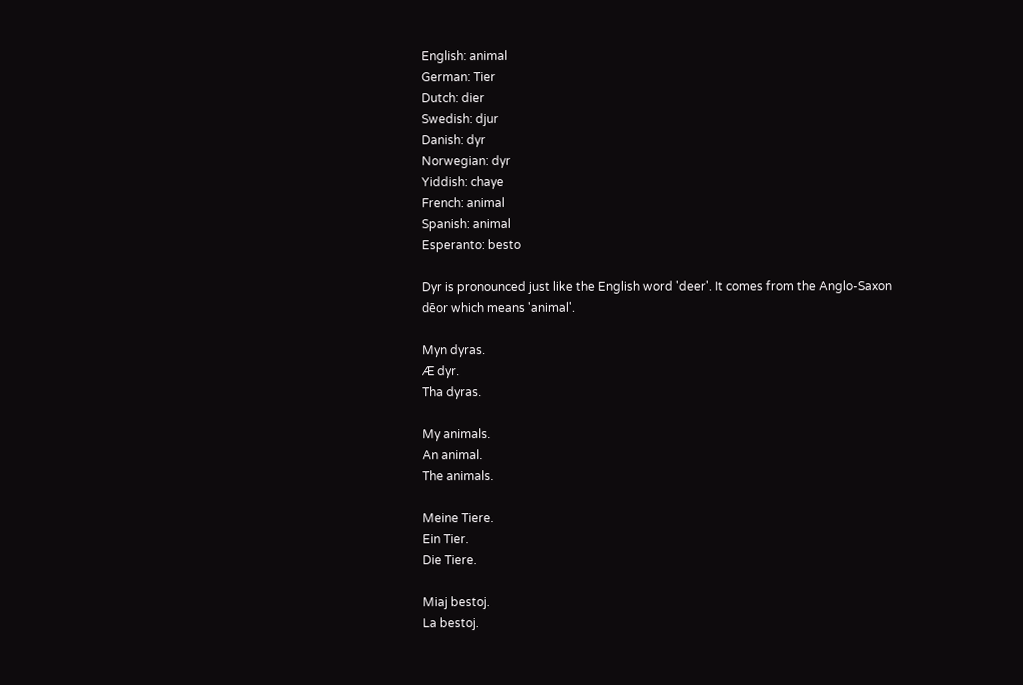English: animal
German: Tier
Dutch: dier
Swedish: djur
Danish: dyr
Norwegian: dyr
Yiddish: chaye
French: animal
Spanish: animal
Esperanto: besto

Dyr is pronounced just like the English word 'deer'. It comes from the Anglo-Saxon
dēor which means 'animal'.

Myn dyras.
Æ dyr.
Tha dyras.

My animals.
An animal.
The animals.

Meine Tiere.
Ein Tier.
Die Tiere.

Miaj bestoj.
La bestoj.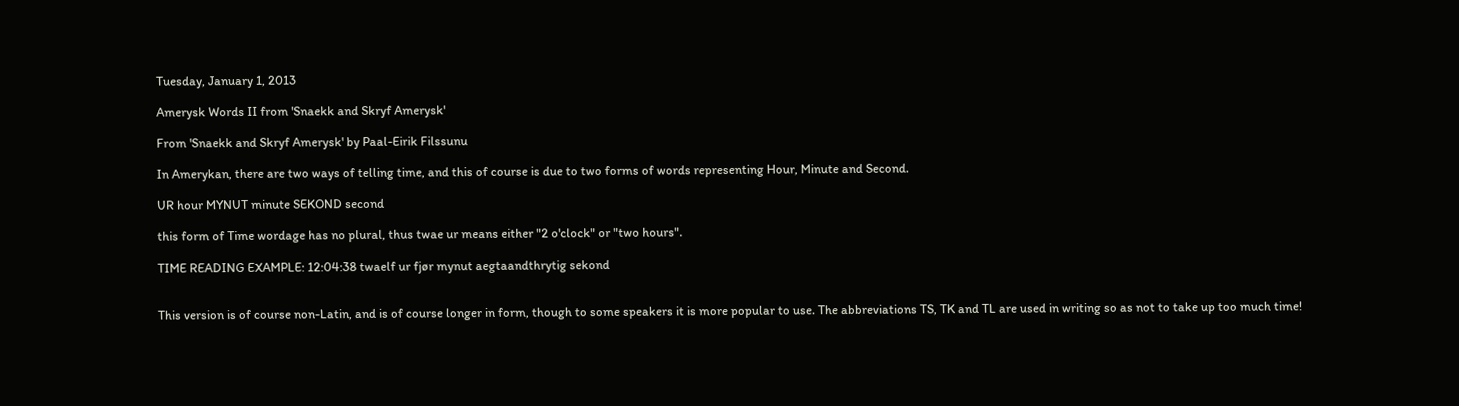Tuesday, January 1, 2013

Amerysk Words II from 'Snaekk and Skryf Amerysk'

From 'Snaekk and Skryf Amerysk' by Paal-Eirik Filssunu

In Amerykan, there are two ways of telling time, and this of course is due to two forms of words representing Hour, Minute and Second.

UR hour MYNUT minute SEKOND second

this form of Time wordage has no plural, thus twae ur means either "2 o'clock" or "two hours".

TIME READING EXAMPLE: 12:04:38 twaelf ur fjør mynut aegtaandthrytig sekond


This version is of course non-Latin, and is of course longer in form, though to some speakers it is more popular to use. The abbreviations TS, TK and TL are used in writing so as not to take up too much time!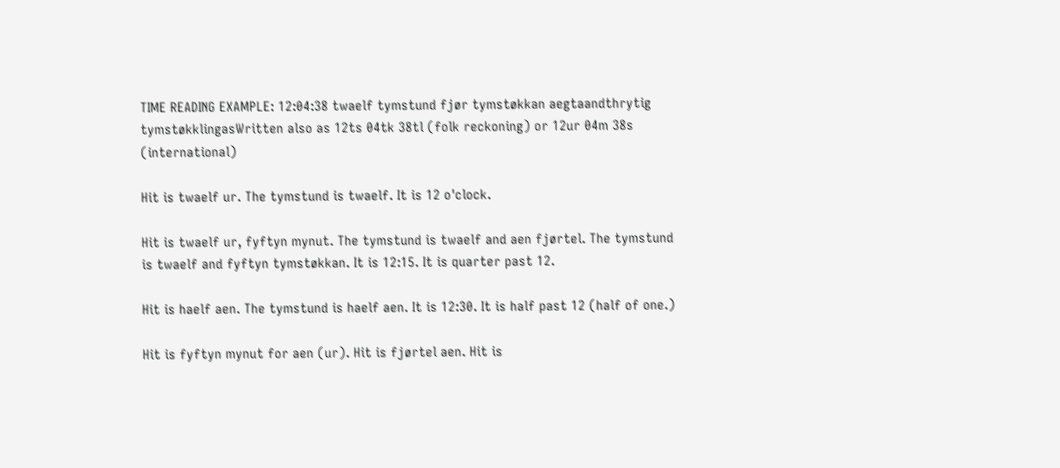TIME READING EXAMPLE: 12:04:38 twaelf tymstund fjør tymstøkkan aegtaandthrytig tymstøkklingasWritten also as 12ts 04tk 38tl (folk reckoning) or 12ur 04m 38s (international)

Hit is twaelf ur. The tymstund is twaelf. It is 12 o'clock.

Hit is twaelf ur, fyftyn mynut. The tymstund is twaelf and aen fjørtel. The tymstund is twaelf and fyftyn tymstøkkan. It is 12:15. It is quarter past 12.

Hit is haelf aen. The tymstund is haelf aen. It is 12:30. It is half past 12 (half of one.)

Hit is fyftyn mynut for aen (ur). Hit is fjørtel aen. Hit is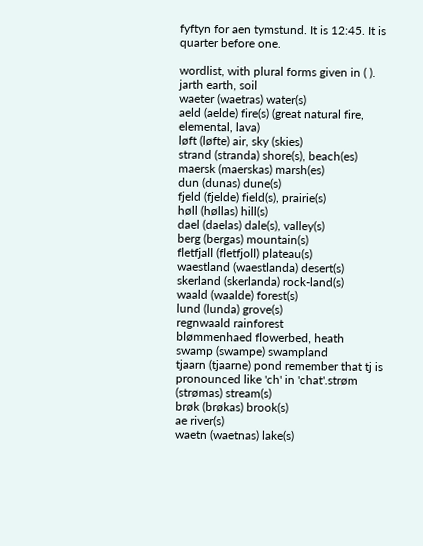fyftyn for aen tymstund. It is 12:45. It is quarter before one.

wordlist, with plural forms given in ( ).
jarth earth, soil
waeter (waetras) water(s)
aeld (aelde) fire(s) (great natural fire, elemental, lava)
løft (løfte) air, sky (skies)
strand (stranda) shore(s), beach(es)
maersk (maerskas) marsh(es)
dun (dunas) dune(s)
fjeld (fjelde) field(s), prairie(s)
høll (høllas) hill(s)
dael (daelas) dale(s), valley(s)
berg (bergas) mountain(s)
fletfjall (fletfjoll) plateau(s)
waestland (waestlanda) desert(s)
skerland (skerlanda) rock-land(s)
waald (waalde) forest(s)
lund (lunda) grove(s)
regnwaald rainforest
blømmenhaed flowerbed, heath
swamp (swampe) swampland
tjaarn (tjaarne) pond remember that tj is pronounced like 'ch' in 'chat'.strøm (strømas) stream(s)
brøk (brøkas) brook(s)
ae river(s)
waetn (waetnas) lake(s)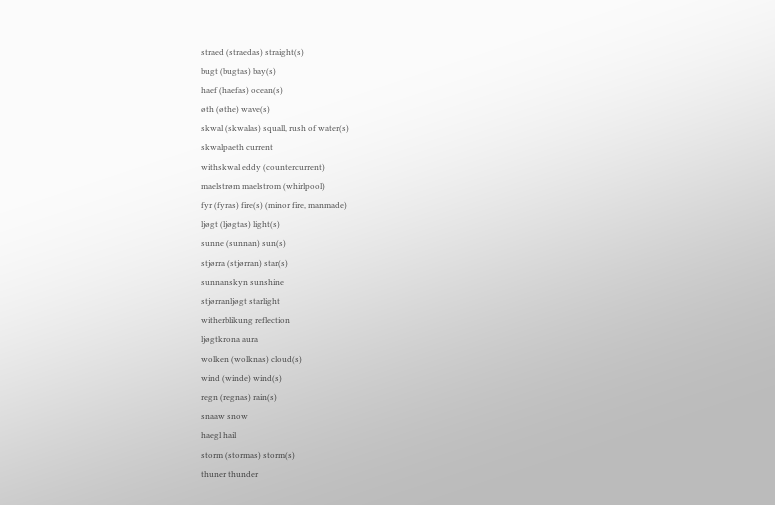straed (straedas) straight(s)
bugt (bugtas) bay(s)
haef (haefas) ocean(s)
øth (øthe) wave(s)
skwal (skwalas) squall, rush of water(s)
skwalpaeth current
withskwal eddy (countercurrent)
maelstrøm maelstrom (whirlpool)
fyr (fyras) fire(s) (minor fire, manmade)
ljøgt (ljøgtas) light(s)
sunne (sunnan) sun(s)
stjørra (stjørran) star(s)
sunnanskyn sunshine
stjørranljøgt starlight
witherblikung reflection
ljøgtkrona aura
wolken (wolknas) cloud(s)
wind (winde) wind(s)
regn (regnas) rain(s)
snaaw snow
haegl hail
storm (stormas) storm(s)
thuner thunder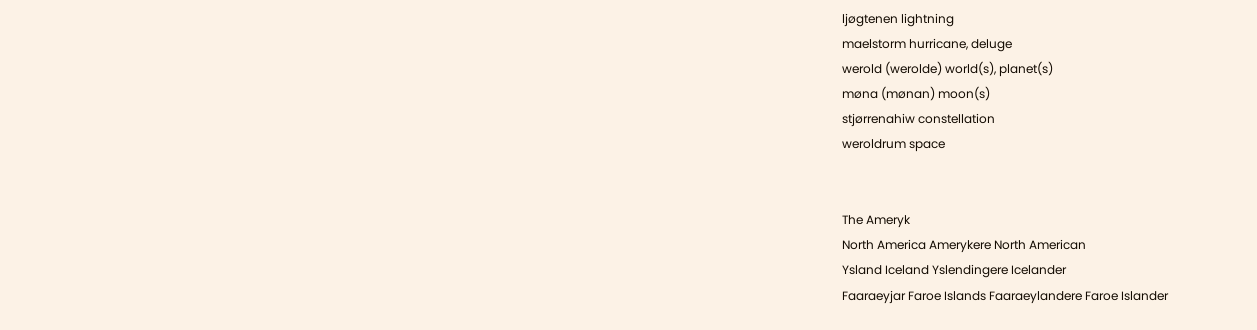ljøgtenen lightning
maelstorm hurricane, deluge
werold (werolde) world(s), planet(s)
møna (mønan) moon(s)
stjørrenahiw constellation
weroldrum space


The Ameryk
North America Amerykere North American
Ysland Iceland Yslendingere Icelander
Faaraeyjar Faroe Islands Faaraeylandere Faroe Islander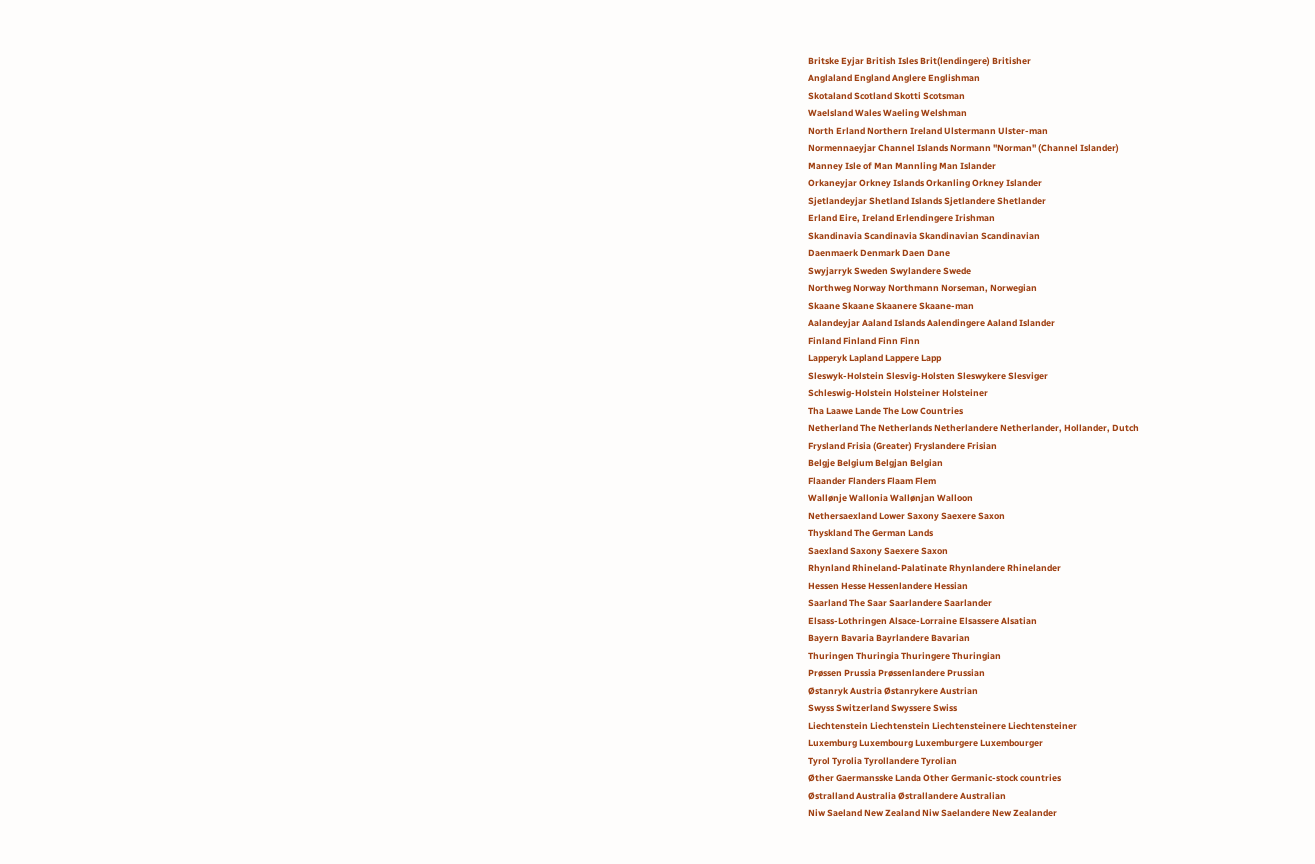Britske Eyjar British Isles Brit(lendingere) Britisher
Anglaland England Anglere Englishman
Skotaland Scotland Skotti Scotsman
Waelsland Wales Waeling Welshman
North Erland Northern Ireland Ulstermann Ulster-man
Normennaeyjar Channel Islands Normann "Norman" (Channel Islander)
Manney Isle of Man Mannling Man Islander
Orkaneyjar Orkney Islands Orkanling Orkney Islander
Sjetlandeyjar Shetland Islands Sjetlandere Shetlander
Erland Eire, Ireland Erlendingere Irishman
Skandinavia Scandinavia Skandinavian Scandinavian
Daenmaerk Denmark Daen Dane
Swyjarryk Sweden Swylandere Swede
Northweg Norway Northmann Norseman, Norwegian
Skaane Skaane Skaanere Skaane-man
Aalandeyjar Aaland Islands Aalendingere Aaland Islander
Finland Finland Finn Finn
Lapperyk Lapland Lappere Lapp
Sleswyk-Holstein Slesvig-Holsten Sleswykere Slesviger
Schleswig-Holstein Holsteiner Holsteiner
Tha Laawe Lande The Low Countries
Netherland The Netherlands Netherlandere Netherlander, Hollander, Dutch
Frysland Frisia (Greater) Fryslandere Frisian
Belgje Belgium Belgjan Belgian
Flaander Flanders Flaam Flem
Wallønje Wallonia Wallønjan Walloon
Nethersaexland Lower Saxony Saexere Saxon
Thyskland The German Lands
Saexland Saxony Saexere Saxon
Rhynland Rhineland-Palatinate Rhynlandere Rhinelander
Hessen Hesse Hessenlandere Hessian
Saarland The Saar Saarlandere Saarlander
Elsass-Lothringen Alsace-Lorraine Elsassere Alsatian
Bayern Bavaria Bayrlandere Bavarian
Thuringen Thuringia Thuringere Thuringian
Prøssen Prussia Prøssenlandere Prussian
Østanryk Austria Østanrykere Austrian
Swyss Switzerland Swyssere Swiss
Liechtenstein Liechtenstein Liechtensteinere Liechtensteiner
Luxemburg Luxembourg Luxemburgere Luxembourger
Tyrol Tyrolia Tyrollandere Tyrolian
Øther Gaermansske Landa Other Germanic-stock countries
Østralland Australia Østrallandere Australian
Niw Saeland New Zealand Niw Saelandere New Zealander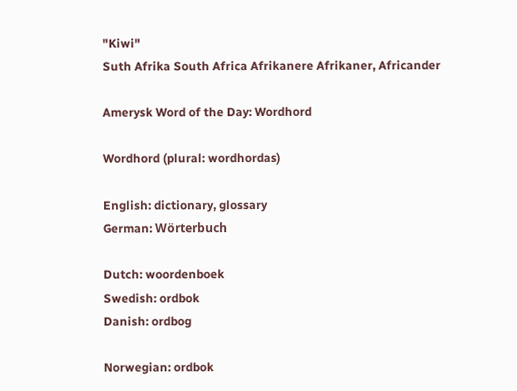"Kiwi"
Suth Afrika South Africa Afrikanere Afrikaner, Africander

Amerysk Word of the Day: Wordhord

Wordhord (plural: wordhordas)

English: dictionary, glossary
German: Wörterbuch

Dutch: woordenboek
Swedish: ordbok
Danish: ordbog

Norwegian: ordbok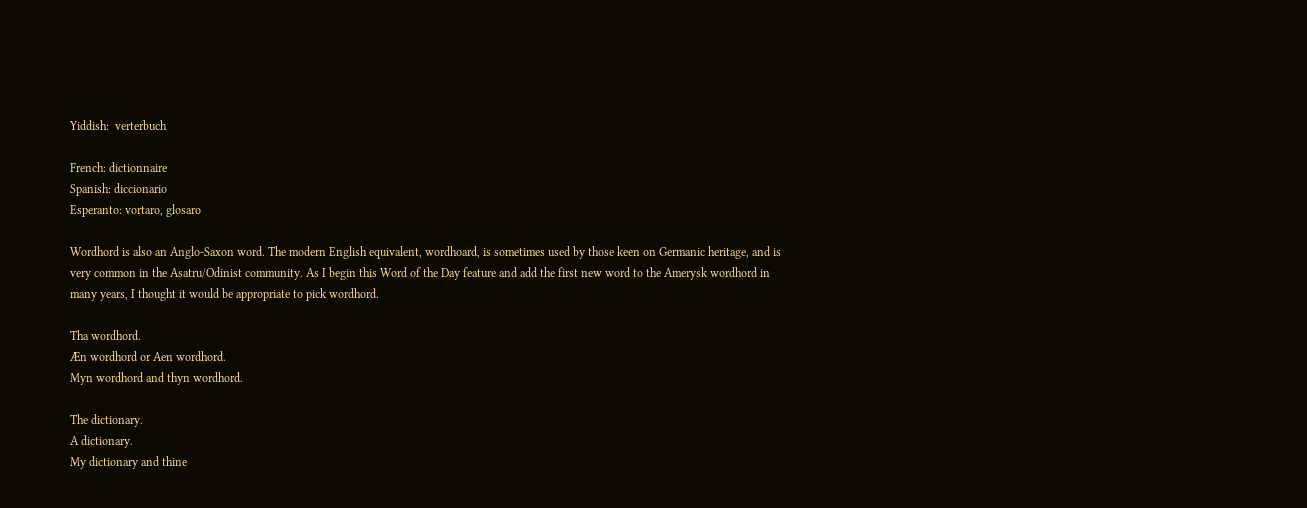Yiddish:  verterbuch

French: dictionnaire
Spanish: diccionario
Esperanto: vortaro, glosaro

Wordhord is also an Anglo-Saxon word. The modern English equivalent, wordhoard, is sometimes used by those keen on Germanic heritage, and is very common in the Asatru/Odinist community. As I begin this Word of the Day feature and add the first new word to the Amerysk wordhord in many years, I thought it would be appropriate to pick wordhord.

Tha wordhord.
Æn wordhord or Aen wordhord.
Myn wordhord and thyn wordhord.

The dictionary.
A dictionary.
My dictionary and thine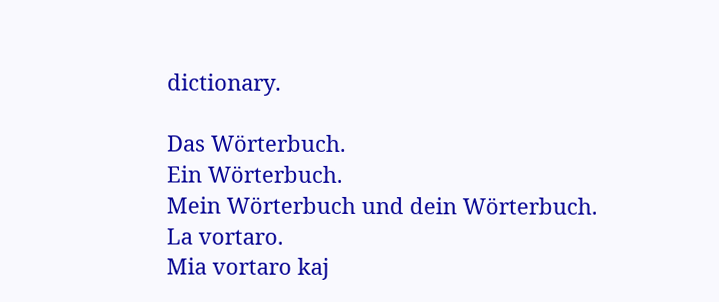dictionary.

Das Wörterbuch.
Ein Wörterbuch.
Mein Wörterbuch und dein Wörterbuch.
La vortaro.
Mia vortaro kaj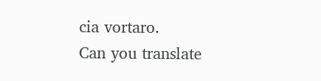cia vortaro.
Can you translate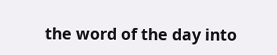the word of the day into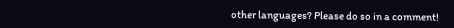other languages? Please do so in a comment!